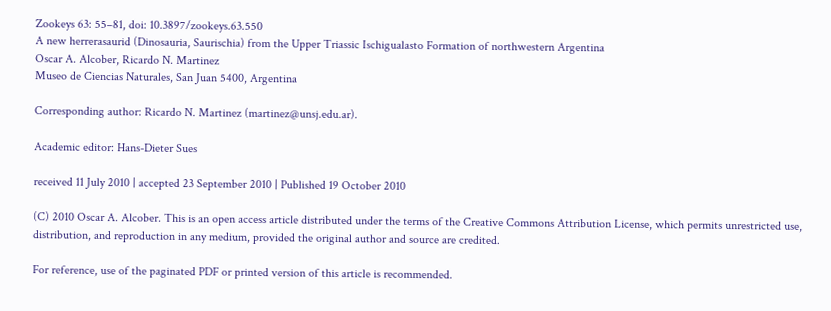Zookeys 63: 55–81, doi: 10.3897/zookeys.63.550
A new herrerasaurid (Dinosauria, Saurischia) from the Upper Triassic Ischigualasto Formation of northwestern Argentina
Oscar A. Alcober, Ricardo N. Martinez
Museo de Ciencias Naturales, San Juan 5400, Argentina

Corresponding author: Ricardo N. Martinez (martinez@unsj.edu.ar).

Academic editor: Hans-Dieter Sues

received 11 July 2010 | accepted 23 September 2010 | Published 19 October 2010

(C) 2010 Oscar A. Alcober. This is an open access article distributed under the terms of the Creative Commons Attribution License, which permits unrestricted use, distribution, and reproduction in any medium, provided the original author and source are credited.

For reference, use of the paginated PDF or printed version of this article is recommended.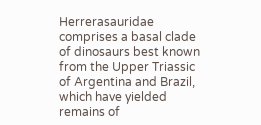Herrerasauridae comprises a basal clade of dinosaurs best known from the Upper Triassic of Argentina and Brazil, which have yielded remains of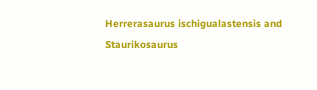Herrerasaurus ischigualastensis and Staurikosaurus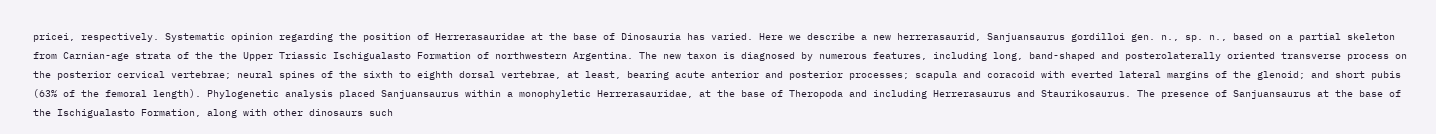pricei, respectively. Systematic opinion regarding the position of Herrerasauridae at the base of Dinosauria has varied. Here we describe a new herrerasaurid, Sanjuansaurus gordilloi gen. n., sp. n., based on a partial skeleton from Carnian-age strata of the the Upper Triassic Ischigualasto Formation of northwestern Argentina. The new taxon is diagnosed by numerous features, including long, band-shaped and posterolaterally oriented transverse process on the posterior cervical vertebrae; neural spines of the sixth to eighth dorsal vertebrae, at least, bearing acute anterior and posterior processes; scapula and coracoid with everted lateral margins of the glenoid; and short pubis (63% of the femoral length). Phylogenetic analysis placed Sanjuansaurus within a monophyletic Herrerasauridae, at the base of Theropoda and including Herrerasaurus and Staurikosaurus. The presence of Sanjuansaurus at the base of the Ischigualasto Formation, along with other dinosaurs such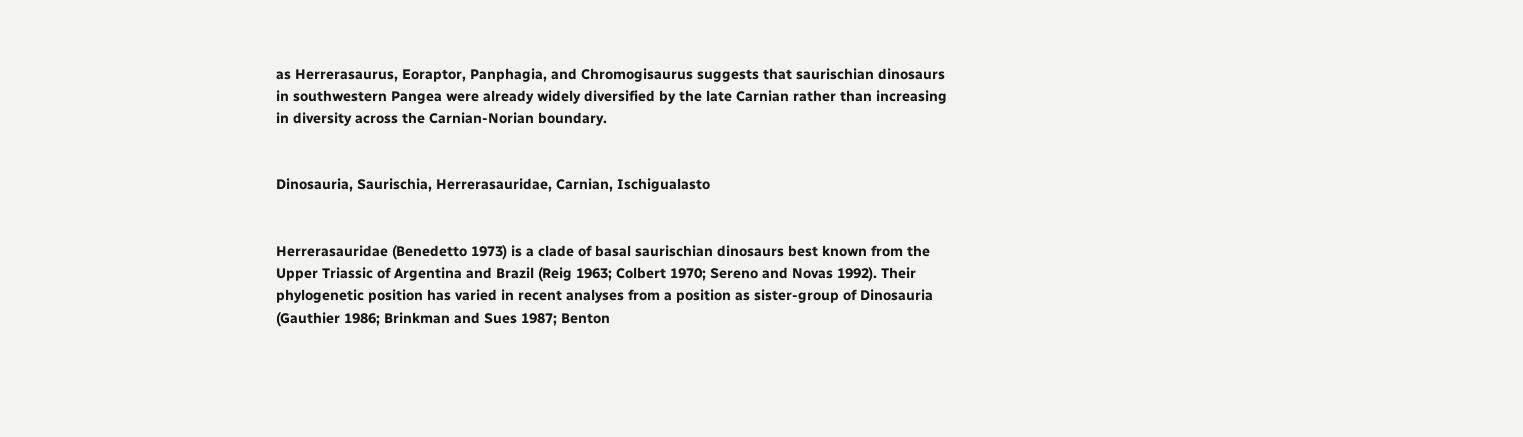as Herrerasaurus, Eoraptor, Panphagia, and Chromogisaurus suggests that saurischian dinosaurs in southwestern Pangea were already widely diversified by the late Carnian rather than increasing in diversity across the Carnian-Norian boundary.


Dinosauria, Saurischia, Herrerasauridae, Carnian, Ischigualasto


Herrerasauridae (Benedetto 1973) is a clade of basal saurischian dinosaurs best known from the Upper Triassic of Argentina and Brazil (Reig 1963; Colbert 1970; Sereno and Novas 1992). Their phylogenetic position has varied in recent analyses from a position as sister-group of Dinosauria (Gauthier 1986; Brinkman and Sues 1987; Benton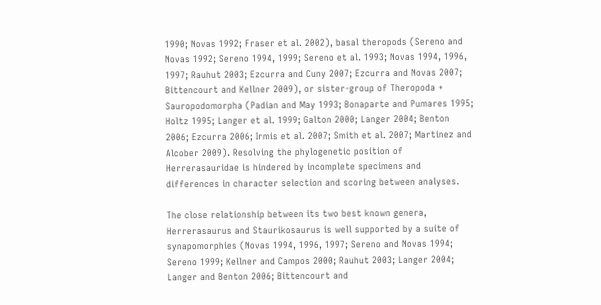1990; Novas 1992; Fraser et al. 2002), basal theropods (Sereno and Novas 1992; Sereno 1994, 1999; Sereno et al. 1993; Novas 1994, 1996, 1997; Rauhut 2003; Ezcurra and Cuny 2007; Ezcurra and Novas 2007; Bittencourt and Kellner 2009), or sister-group of Theropoda + Sauropodomorpha (Padian and May 1993; Bonaparte and Pumares 1995; Holtz 1995; Langer et al. 1999; Galton 2000; Langer 2004; Benton 2006; Ezcurra 2006; Irmis et al. 2007; Smith et al. 2007; Martinez and Alcober 2009). Resolving the phylogenetic position of Herrerasauridae is hindered by incomplete specimens and differences in character selection and scoring between analyses.

The close relationship between its two best known genera, Herrerasaurus and Staurikosaurus is well supported by a suite of synapomorphies (Novas 1994, 1996, 1997; Sereno and Novas 1994; Sereno 1999; Kellner and Campos 2000; Rauhut 2003; Langer 2004; Langer and Benton 2006; Bittencourt and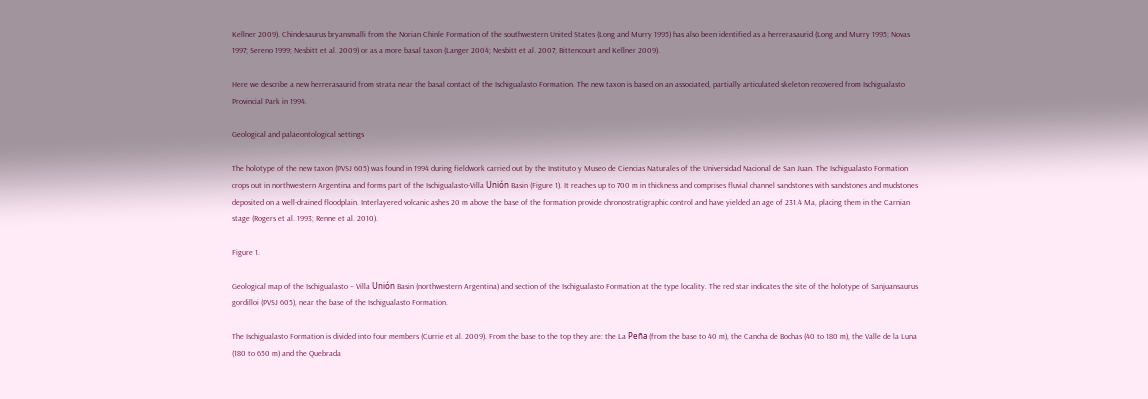Kellner 2009). Chindesaurus bryansmalli from the Norian Chinle Formation of the southwestern United States (Long and Murry 1995) has also been identified as a herrerasaurid (Long and Murry 1995; Novas 1997; Sereno 1999; Nesbitt et al. 2009) or as a more basal taxon (Langer 2004; Nesbitt et al. 2007; Bittencourt and Kellner 2009).

Here we describe a new herrerasaurid from strata near the basal contact of the Ischigualasto Formation. The new taxon is based on an associated, partially articulated skeleton recovered from Ischigualasto Provincial Park in 1994.

Geological and palaeontological settings

The holotype of the new taxon (PVSJ 605) was found in 1994 during fieldwork carried out by the Instituto y Museo de Ciencias Naturales of the Universidad Nacional de San Juan. The Ischigualasto Formation crops out in northwestern Argentina and forms part of the Ischigualasto-Villa Unión Basin (Figure 1). It reaches up to 700 m in thickness and comprises fluvial channel sandstones with sandstones and mudstones deposited on a well-drained floodplain. Interlayered volcanic ashes 20 m above the base of the formation provide chronostratigraphic control and have yielded an age of 231.4 Ma, placing them in the Carnian stage (Rogers et al. 1993; Renne et al. 2010).

Figure 1.

Geological map of the Ischigualasto – Villa Unión Basin (northwestern Argentina) and section of the Ischigualasto Formation at the type locality. The red star indicates the site of the holotype of Sanjuansaurus gordilloi (PVSJ 605), near the base of the Ischigualasto Formation.

The Ischigualasto Formation is divided into four members (Currie et al. 2009). From the base to the top they are: the La Peña (from the base to 40 m), the Cancha de Bochas (40 to 180 m), the Valle de la Luna (180 to 650 m) and the Quebrada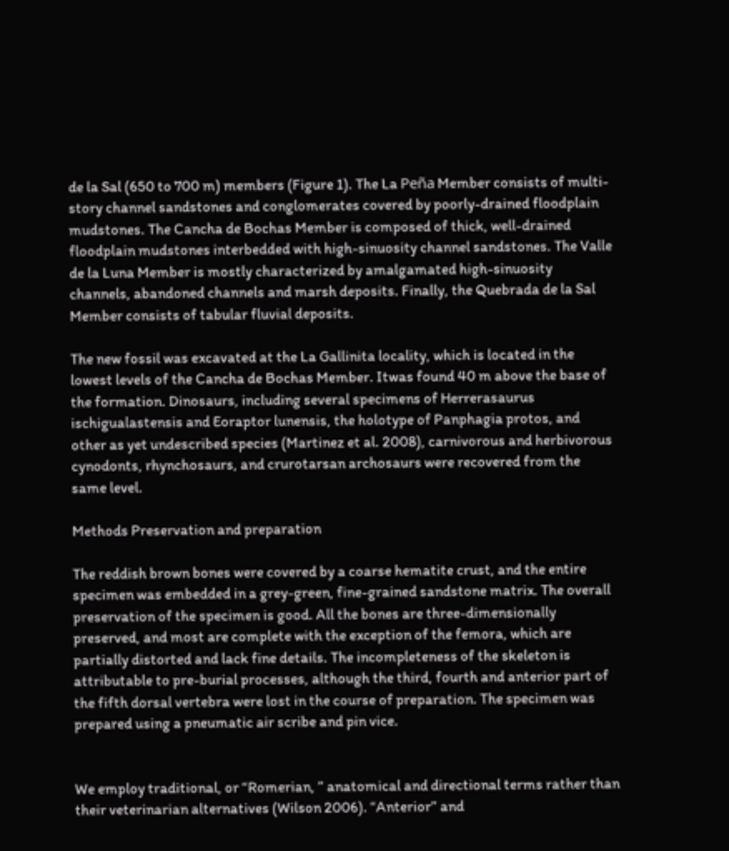de la Sal (650 to 700 m) members (Figure 1). The La Peña Member consists of multi-story channel sandstones and conglomerates covered by poorly-drained floodplain mudstones. The Cancha de Bochas Member is composed of thick, well-drained floodplain mudstones interbedded with high-sinuosity channel sandstones. The Valle de la Luna Member is mostly characterized by amalgamated high-sinuosity channels, abandoned channels and marsh deposits. Finally, the Quebrada de la Sal Member consists of tabular fluvial deposits.

The new fossil was excavated at the La Gallinita locality, which is located in the lowest levels of the Cancha de Bochas Member. Itwas found 40 m above the base of the formation. Dinosaurs, including several specimens of Herrerasaurus ischigualastensis and Eoraptor lunensis, the holotype of Panphagia protos, and other as yet undescribed species (Martinez et al. 2008), carnivorous and herbivorous cynodonts, rhynchosaurs, and crurotarsan archosaurs were recovered from the same level.

Methods Preservation and preparation

The reddish brown bones were covered by a coarse hematite crust, and the entire specimen was embedded in a grey-green, fine-grained sandstone matrix. The overall preservation of the specimen is good. All the bones are three-dimensionally preserved, and most are complete with the exception of the femora, which are partially distorted and lack fine details. The incompleteness of the skeleton is attributable to pre-burial processes, although the third, fourth and anterior part of the fifth dorsal vertebra were lost in the course of preparation. The specimen was prepared using a pneumatic air scribe and pin vice.


We employ traditional, or “Romerian, ” anatomical and directional terms rather than their veterinarian alternatives (Wilson 2006). “Anterior” and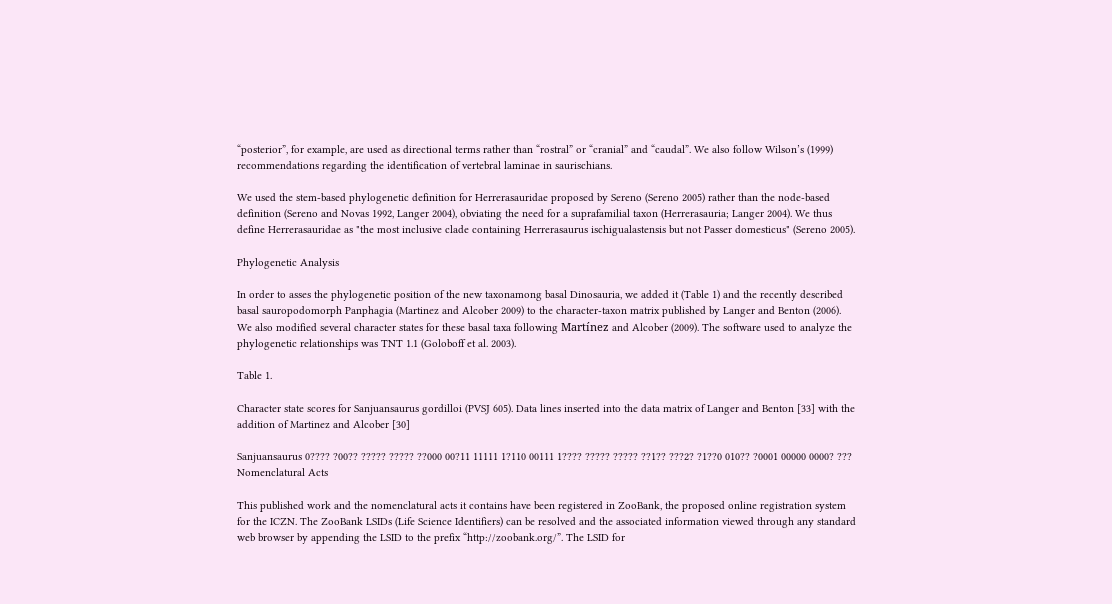“posterior”, for example, are used as directional terms rather than “rostral” or “cranial” and “caudal”. We also follow Wilson’s (1999) recommendations regarding the identification of vertebral laminae in saurischians.

We used the stem-based phylogenetic definition for Herrerasauridae proposed by Sereno (Sereno 2005) rather than the node-based definition (Sereno and Novas 1992, Langer 2004), obviating the need for a suprafamilial taxon (Herrerasauria; Langer 2004). We thus define Herrerasauridae as "the most inclusive clade containing Herrerasaurus ischigualastensis but not Passer domesticus" (Sereno 2005).

Phylogenetic Analysis

In order to asses the phylogenetic position of the new taxonamong basal Dinosauria, we added it (Table 1) and the recently described basal sauropodomorph Panphagia (Martinez and Alcober 2009) to the character-taxon matrix published by Langer and Benton (2006). We also modified several character states for these basal taxa following Martínez and Alcober (2009). The software used to analyze the phylogenetic relationships was TNT 1.1 (Goloboff et al. 2003).

Table 1.

Character state scores for Sanjuansaurus gordilloi (PVSJ 605). Data lines inserted into the data matrix of Langer and Benton [33] with the addition of Martinez and Alcober [30]

Sanjuansaurus 0???? ?00?? ????? ????? ??000 00?11 11111 1?110 00111 1???? ????? ????? ??1?? ???2? ?1??0 010?? ?0001 00000 0000? ???
Nomenclatural Acts

This published work and the nomenclatural acts it contains have been registered in ZooBank, the proposed online registration system for the ICZN. The ZooBank LSIDs (Life Science Identifiers) can be resolved and the associated information viewed through any standard web browser by appending the LSID to the prefix “http://zoobank.org/”. The LSID for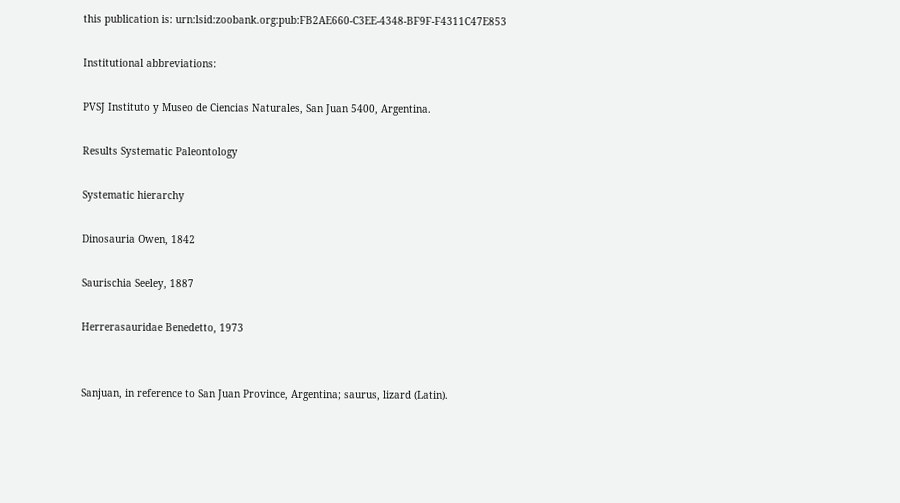this publication is: urn:lsid:zoobank.org:pub:FB2AE660-C3EE-4348-BF9F-F4311C47E853

Institutional abbreviations:

PVSJ Instituto y Museo de Ciencias Naturales, San Juan 5400, Argentina.

Results Systematic Paleontology

Systematic hierarchy

Dinosauria Owen, 1842

Saurischia Seeley, 1887

Herrerasauridae Benedetto, 1973


Sanjuan, in reference to San Juan Province, Argentina; saurus, lizard (Latin).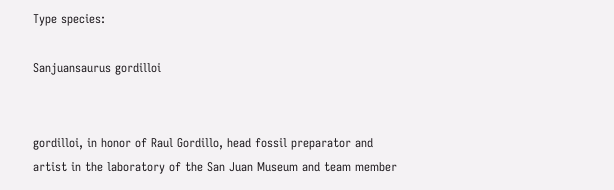Type species:

Sanjuansaurus gordilloi


gordilloi, in honor of Raul Gordillo, head fossil preparator and artist in the laboratory of the San Juan Museum and team member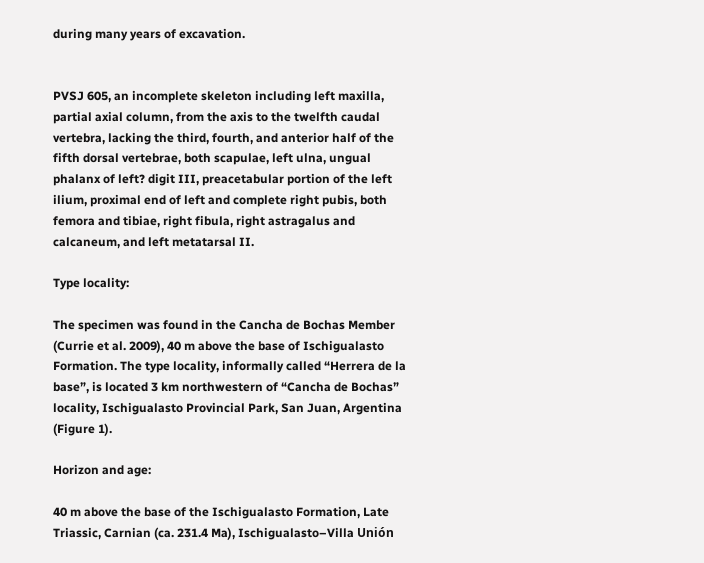during many years of excavation.


PVSJ 605, an incomplete skeleton including left maxilla, partial axial column, from the axis to the twelfth caudal vertebra, lacking the third, fourth, and anterior half of the fifth dorsal vertebrae, both scapulae, left ulna, ungual phalanx of left? digit III, preacetabular portion of the left ilium, proximal end of left and complete right pubis, both femora and tibiae, right fibula, right astragalus and calcaneum, and left metatarsal II.

Type locality:

The specimen was found in the Cancha de Bochas Member (Currie et al. 2009), 40 m above the base of Ischigualasto Formation. The type locality, informally called “Herrera de la base”, is located 3 km northwestern of “Cancha de Bochas” locality, Ischigualasto Provincial Park, San Juan, Argentina (Figure 1).

Horizon and age:

40 m above the base of the Ischigualasto Formation, Late Triassic, Carnian (ca. 231.4 Ma), Ischigualasto–Villa Unión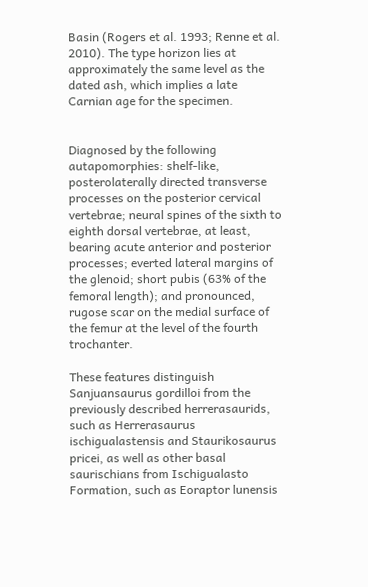Basin (Rogers et al. 1993; Renne et al. 2010). The type horizon lies at approximately the same level as the dated ash, which implies a late Carnian age for the specimen.


Diagnosed by the following autapomorphies: shelf-like, posterolaterally directed transverse processes on the posterior cervical vertebrae; neural spines of the sixth to eighth dorsal vertebrae, at least, bearing acute anterior and posterior processes; everted lateral margins of the glenoid; short pubis (63% of the femoral length); and pronounced, rugose scar on the medial surface of the femur at the level of the fourth trochanter.

These features distinguish Sanjuansaurus gordilloi from the previously described herrerasaurids, such as Herrerasaurus ischigualastensis and Staurikosaurus pricei, as well as other basal saurischians from Ischigualasto Formation, such as Eoraptor lunensis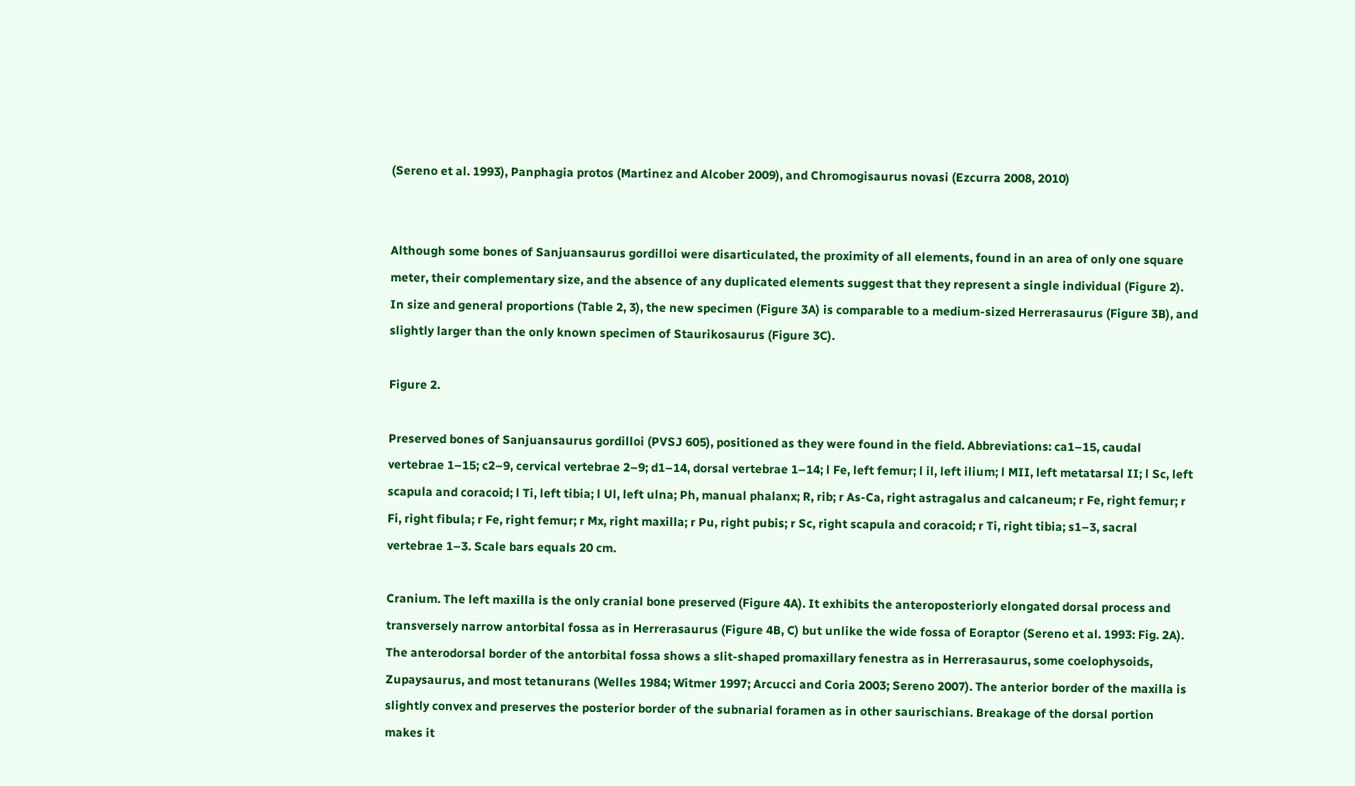(Sereno et al. 1993), Panphagia protos (Martinez and Alcober 2009), and Chromogisaurus novasi (Ezcurra 2008, 2010)


Although some bones of Sanjuansaurus gordilloi were disarticulated, the proximity of all elements, found in an area of only one square meter, their complementary size, and the absence of any duplicated elements suggest that they represent a single individual (Figure 2). In size and general proportions (Table 2, 3), the new specimen (Figure 3A) is comparable to a medium-sized Herrerasaurus (Figure 3B), and slightly larger than the only known specimen of Staurikosaurus (Figure 3C).

Figure 2.

Preserved bones of Sanjuansaurus gordilloi (PVSJ 605), positioned as they were found in the field. Abbreviations: ca1–15, caudal vertebrae 1–15; c2–9, cervical vertebrae 2–9; d1–14, dorsal vertebrae 1–14; l Fe, left femur; l il, left ilium; l MII, left metatarsal II; l Sc, left scapula and coracoid; l Ti, left tibia; l Ul, left ulna; Ph, manual phalanx; R, rib; r As-Ca, right astragalus and calcaneum; r Fe, right femur; r Fi, right fibula; r Fe, right femur; r Mx, right maxilla; r Pu, right pubis; r Sc, right scapula and coracoid; r Ti, right tibia; s1–3, sacral vertebrae 1–3. Scale bars equals 20 cm.

Cranium. The left maxilla is the only cranial bone preserved (Figure 4A). It exhibits the anteroposteriorly elongated dorsal process and transversely narrow antorbital fossa as in Herrerasaurus (Figure 4B, C) but unlike the wide fossa of Eoraptor (Sereno et al. 1993: Fig. 2A). The anterodorsal border of the antorbital fossa shows a slit-shaped promaxillary fenestra as in Herrerasaurus, some coelophysoids, Zupaysaurus, and most tetanurans (Welles 1984; Witmer 1997; Arcucci and Coria 2003; Sereno 2007). The anterior border of the maxilla is slightly convex and preserves the posterior border of the subnarial foramen as in other saurischians. Breakage of the dorsal portion makes it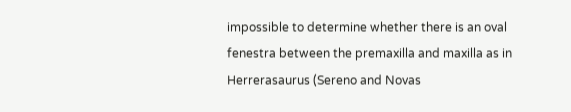impossible to determine whether there is an oval fenestra between the premaxilla and maxilla as in Herrerasaurus (Sereno and Novas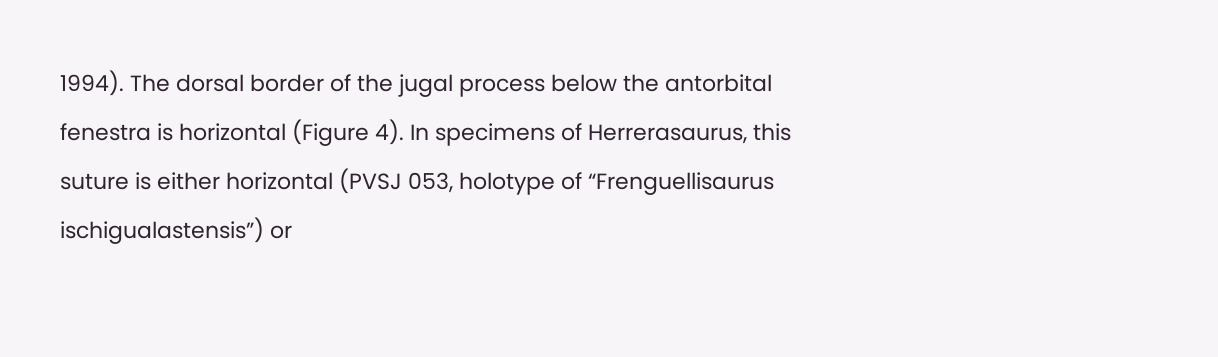1994). The dorsal border of the jugal process below the antorbital fenestra is horizontal (Figure 4). In specimens of Herrerasaurus, this suture is either horizontal (PVSJ 053, holotype of “Frenguellisaurus ischigualastensis”) or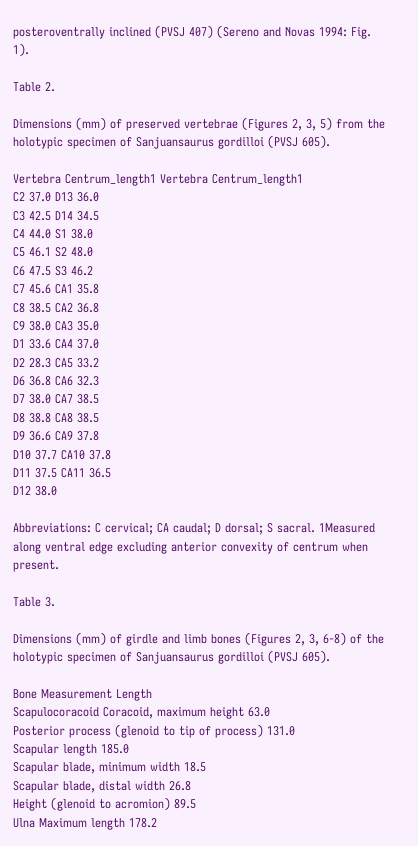posteroventrally inclined (PVSJ 407) (Sereno and Novas 1994: Fig. 1).

Table 2.

Dimensions (mm) of preserved vertebrae (Figures 2, 3, 5) from the holotypic specimen of Sanjuansaurus gordilloi (PVSJ 605).

Vertebra Centrum_length1 Vertebra Centrum_length1
C2 37.0 D13 36.0
C3 42.5 D14 34.5
C4 44.0 S1 38.0
C5 46.1 S2 48.0
C6 47.5 S3 46.2
C7 45.6 CA1 35.8
C8 38.5 CA2 36.8
C9 38.0 CA3 35.0
D1 33.6 CA4 37.0
D2 28.3 CA5 33.2
D6 36.8 CA6 32.3
D7 38.0 CA7 38.5
D8 38.8 CA8 38.5
D9 36.6 CA9 37.8
D10 37.7 CA10 37.8
D11 37.5 CA11 36.5
D12 38.0

Abbreviations: C cervical; CA caudal; D dorsal; S sacral. 1Measured along ventral edge excluding anterior convexity of centrum when present.

Table 3.

Dimensions (mm) of girdle and limb bones (Figures 2, 3, 6-8) of the holotypic specimen of Sanjuansaurus gordilloi (PVSJ 605).

Bone Measurement Length
Scapulocoracoid Coracoid, maximum height 63.0
Posterior process (glenoid to tip of process) 131.0
Scapular length 185.0
Scapular blade, minimum width 18.5
Scapular blade, distal width 26.8
Height (glenoid to acromion) 89.5
Ulna Maximum length 178.2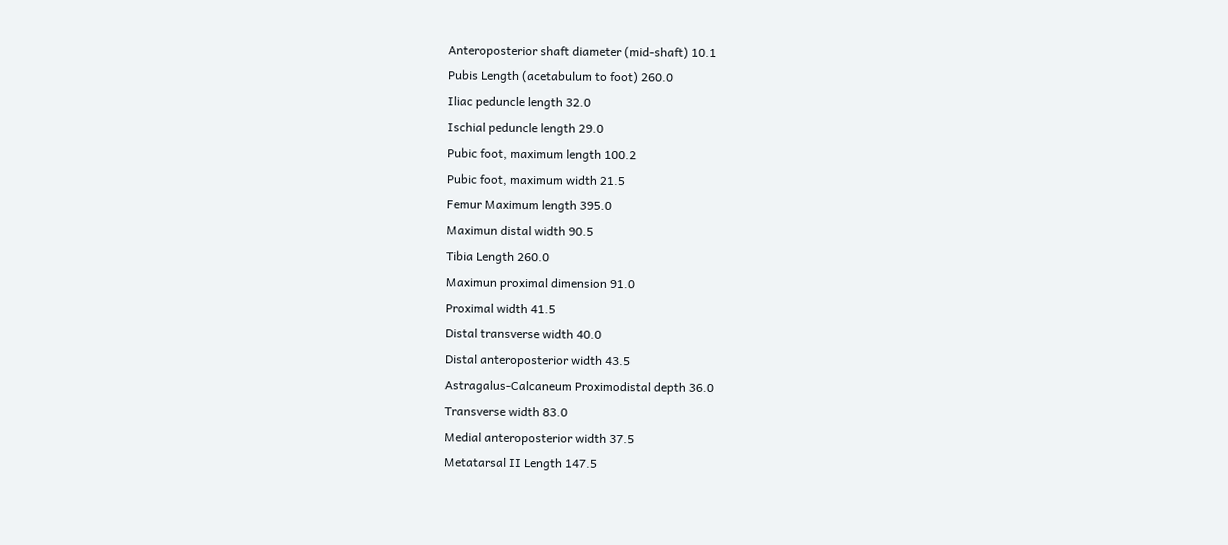Anteroposterior shaft diameter (mid-shaft) 10.1
Pubis Length (acetabulum to foot) 260.0
Iliac peduncle length 32.0
Ischial peduncle length 29.0
Pubic foot, maximum length 100.2
Pubic foot, maximum width 21.5
Femur Maximum length 395.0
Maximun distal width 90.5
Tibia Length 260.0
Maximun proximal dimension 91.0
Proximal width 41.5
Distal transverse width 40.0
Distal anteroposterior width 43.5
Astragalus-Calcaneum Proximodistal depth 36.0
Transverse width 83.0
Medial anteroposterior width 37.5
Metatarsal II Length 147.5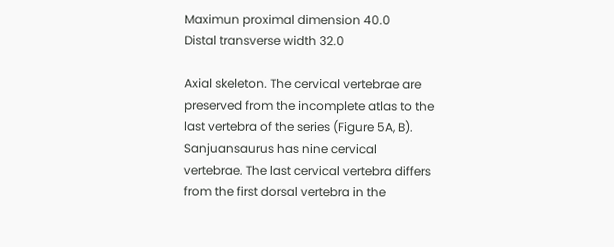Maximun proximal dimension 40.0
Distal transverse width 32.0

Axial skeleton. The cervical vertebrae are preserved from the incomplete atlas to the last vertebra of the series (Figure 5A, B). Sanjuansaurus has nine cervical vertebrae. The last cervical vertebra differs from the first dorsal vertebra in the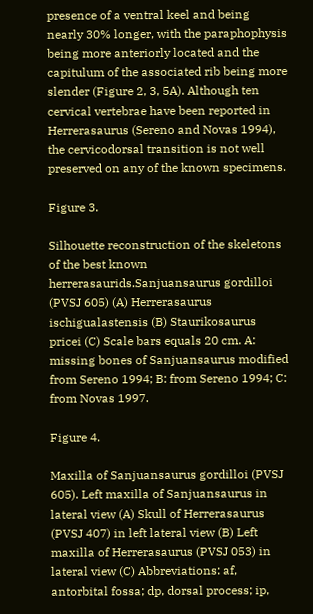presence of a ventral keel and being nearly 30% longer, with the paraphophysis being more anteriorly located and the capitulum of the associated rib being more slender (Figure 2, 3, 5A). Although ten cervical vertebrae have been reported in Herrerasaurus (Sereno and Novas 1994), the cervicodorsal transition is not well preserved on any of the known specimens.

Figure 3.

Silhouette reconstruction of the skeletons of the best known herrerasaurids.Sanjuansaurus gordilloi (PVSJ 605) (A) Herrerasaurus ischigualastensis (B) Staurikosaurus pricei (C) Scale bars equals 20 cm. A: missing bones of Sanjuansaurus modified from Sereno 1994; B: from Sereno 1994; C: from Novas 1997.

Figure 4.

Maxilla of Sanjuansaurus gordilloi (PVSJ 605). Left maxilla of Sanjuansaurus in lateral view (A) Skull of Herrerasaurus (PVSJ 407) in left lateral view (B) Left maxilla of Herrerasaurus (PVSJ 053) in lateral view (C) Abbreviations: af, antorbital fossa; dp, dorsal process; ip,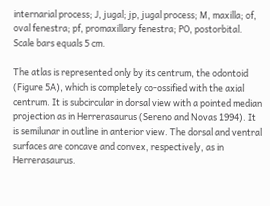internarial process; J, jugal; jp, jugal process; M, maxilla; of, oval fenestra; pf, promaxillary fenestra; PO, postorbital. Scale bars equals 5 cm.

The atlas is represented only by its centrum, the odontoid (Figure 5A), which is completely co-ossified with the axial centrum. It is subcircular in dorsal view with a pointed median projection as in Herrerasaurus (Sereno and Novas 1994). It is semilunar in outline in anterior view. The dorsal and ventral surfaces are concave and convex, respectively, as in Herrerasaurus.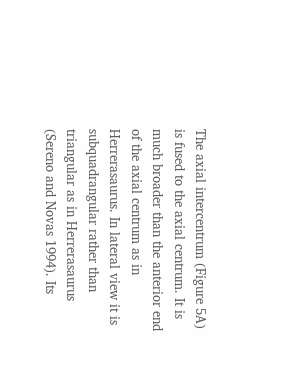The axial intercentrum (Figure 5A) is fused to the axial centrum. It is much broader than the anterior end of the axial centrum as in Herrerasaurus. In lateral view it is subquadrangular rather than triangular as in Herrerasaurus (Sereno and Novas 1994). Its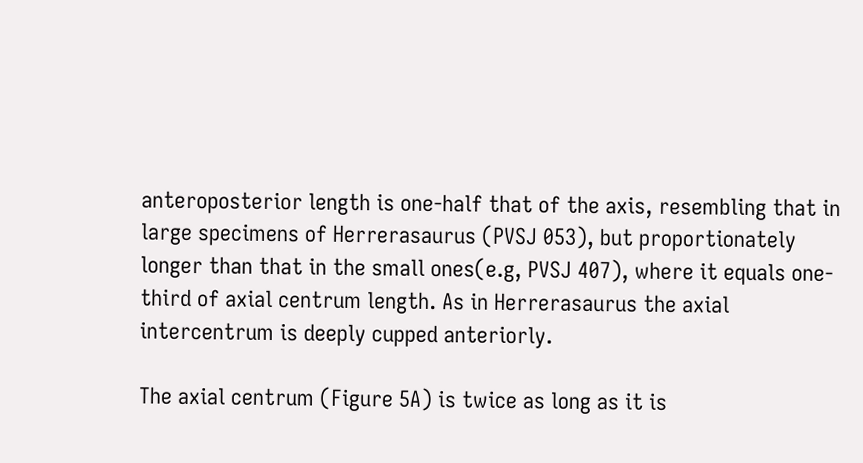anteroposterior length is one-half that of the axis, resembling that in large specimens of Herrerasaurus (PVSJ 053), but proportionately longer than that in the small ones(e.g, PVSJ 407), where it equals one-third of axial centrum length. As in Herrerasaurus the axial intercentrum is deeply cupped anteriorly.

The axial centrum (Figure 5A) is twice as long as it is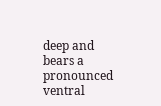deep and bears a pronounced ventral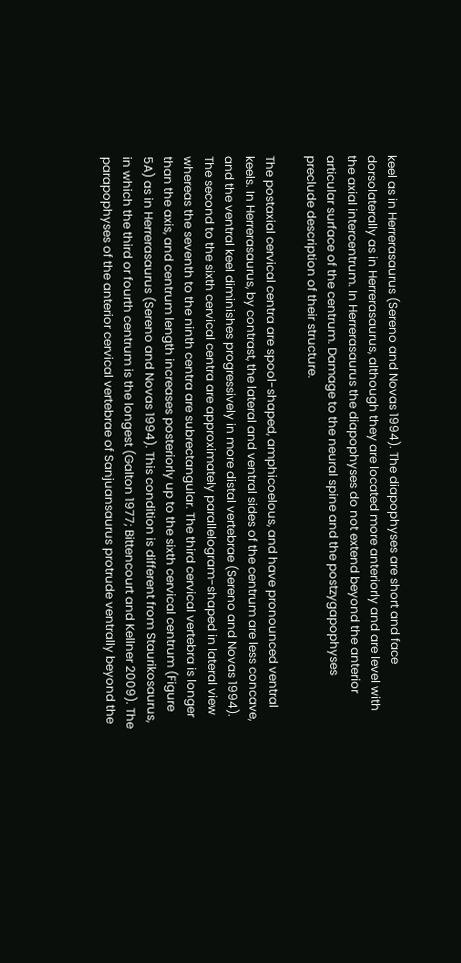keel as in Herrerasaurus (Sereno and Novas 1994). The diapophyses are short and face dorsolaterally as in Herrerasaurus, although they are located more anteriorly and are level with the axial intercentrum. In Herrerasaurus the diapophyses do not extend beyond the anterior articular surface of the centrum. Damage to the neural spine and the postzygapophyses preclude description of their structure.

The postaxial cervical centra are spool-shaped, amphicoelous, and have pronounced ventral keels. In Herrerasaurus, by contrast, the lateral and ventral sides of the centrum are less concave, and the ventral keel diminishes progressively in more distal vertebrae (Sereno and Novas 1994). The second to the sixth cervical centra are approximately parallelogram-shaped in lateral view whereas the seventh to the ninth centra are subrectangular. The third cervical vertebra is longer than the axis, and centrum length increases posteriorly up to the sixth cervical centrum (Figure 5A) as in Herrerasaurus (Sereno and Novas 1994). This condition is different from Staurikosaurus, in which the third or fourth centrum is the longest (Galton 1977; Bittencourt and Kellner 2009). The parapophyses of the anterior cervical vertebrae of Sanjuansaurus protrude ventrally beyond the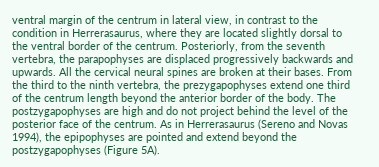ventral margin of the centrum in lateral view, in contrast to the condition in Herrerasaurus, where they are located slightly dorsal to the ventral border of the centrum. Posteriorly, from the seventh vertebra, the parapophyses are displaced progressively backwards and upwards. All the cervical neural spines are broken at their bases. From the third to the ninth vertebra, the prezygapophyses extend one third of the centrum length beyond the anterior border of the body. The postzygapophyses are high and do not project behind the level of the posterior face of the centrum. As in Herrerasaurus (Sereno and Novas 1994), the epipophyses are pointed and extend beyond the postzygapophyses (Figure 5A).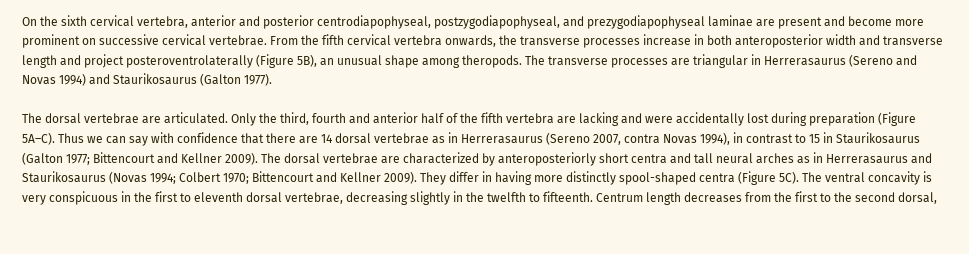On the sixth cervical vertebra, anterior and posterior centrodiapophyseal, postzygodiapophyseal, and prezygodiapophyseal laminae are present and become more prominent on successive cervical vertebrae. From the fifth cervical vertebra onwards, the transverse processes increase in both anteroposterior width and transverse length and project posteroventrolaterally (Figure 5B), an unusual shape among theropods. The transverse processes are triangular in Herrerasaurus (Sereno and Novas 1994) and Staurikosaurus (Galton 1977).

The dorsal vertebrae are articulated. Only the third, fourth and anterior half of the fifth vertebra are lacking and were accidentally lost during preparation (Figure 5A–C). Thus we can say with confidence that there are 14 dorsal vertebrae as in Herrerasaurus (Sereno 2007, contra Novas 1994), in contrast to 15 in Staurikosaurus (Galton 1977; Bittencourt and Kellner 2009). The dorsal vertebrae are characterized by anteroposteriorly short centra and tall neural arches as in Herrerasaurus and Staurikosaurus (Novas 1994; Colbert 1970; Bittencourt and Kellner 2009). They differ in having more distinctly spool-shaped centra (Figure 5C). The ventral concavity is very conspicuous in the first to eleventh dorsal vertebrae, decreasing slightly in the twelfth to fifteenth. Centrum length decreases from the first to the second dorsal,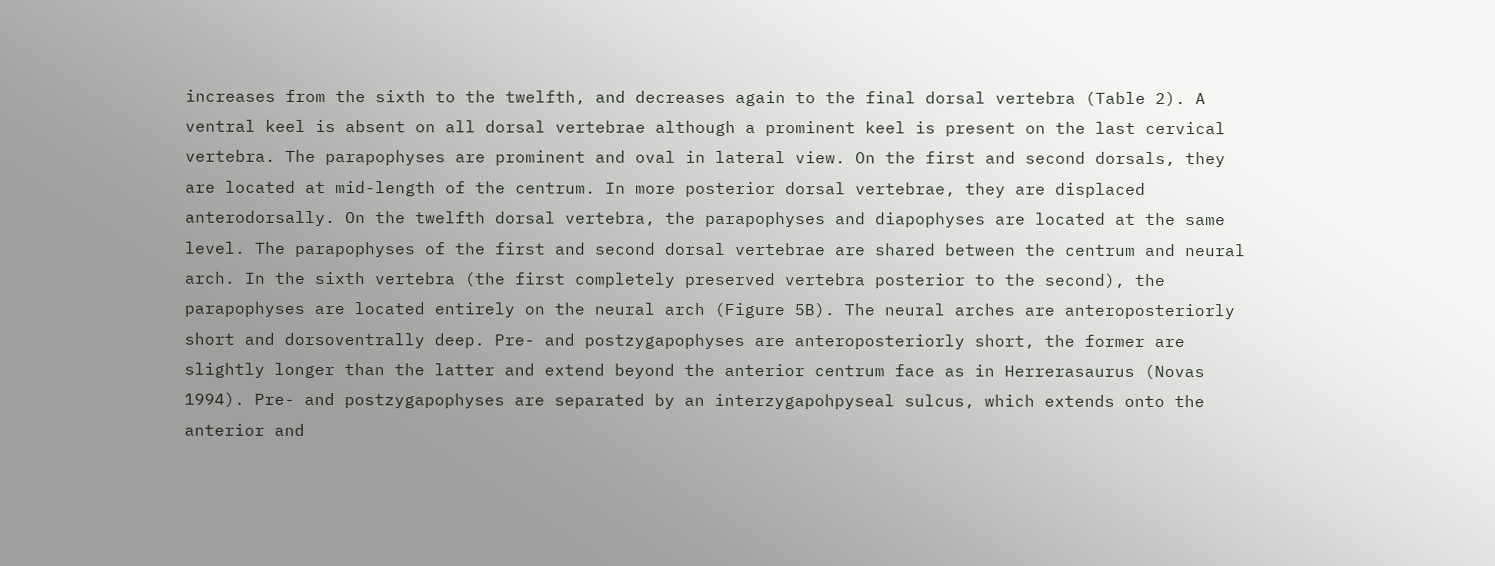increases from the sixth to the twelfth, and decreases again to the final dorsal vertebra (Table 2). A ventral keel is absent on all dorsal vertebrae although a prominent keel is present on the last cervical vertebra. The parapophyses are prominent and oval in lateral view. On the first and second dorsals, they are located at mid-length of the centrum. In more posterior dorsal vertebrae, they are displaced anterodorsally. On the twelfth dorsal vertebra, the parapophyses and diapophyses are located at the same level. The parapophyses of the first and second dorsal vertebrae are shared between the centrum and neural arch. In the sixth vertebra (the first completely preserved vertebra posterior to the second), the parapophyses are located entirely on the neural arch (Figure 5B). The neural arches are anteroposteriorly short and dorsoventrally deep. Pre- and postzygapophyses are anteroposteriorly short, the former are slightly longer than the latter and extend beyond the anterior centrum face as in Herrerasaurus (Novas 1994). Pre- and postzygapophyses are separated by an interzygapohpyseal sulcus, which extends onto the anterior and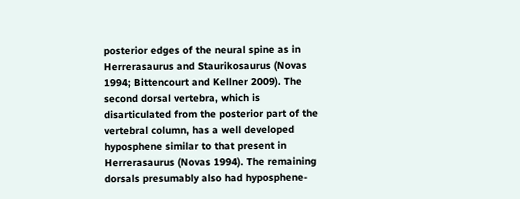posterior edges of the neural spine as in Herrerasaurus and Staurikosaurus (Novas 1994; Bittencourt and Kellner 2009). The second dorsal vertebra, which is disarticulated from the posterior part of the vertebral column, has a well developed hyposphene similar to that present in Herrerasaurus (Novas 1994). The remaining dorsals presumably also had hyposphene-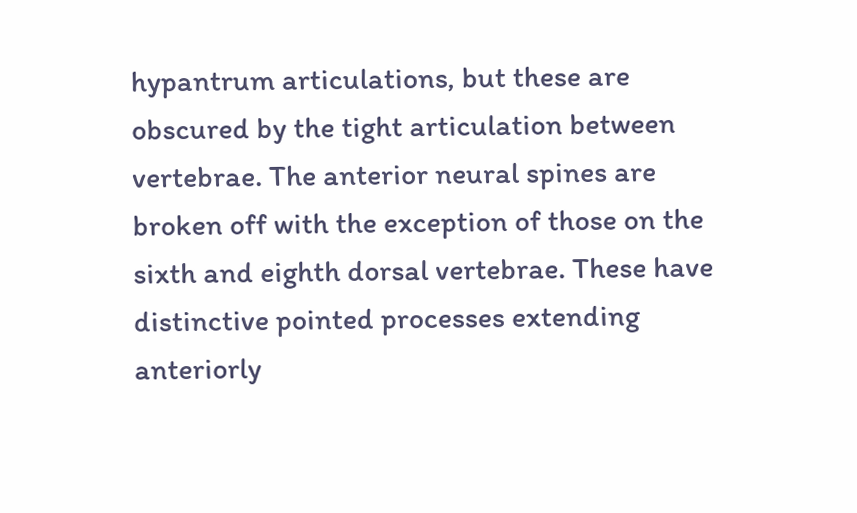hypantrum articulations, but these are obscured by the tight articulation between vertebrae. The anterior neural spines are broken off with the exception of those on the sixth and eighth dorsal vertebrae. These have distinctive pointed processes extending anteriorly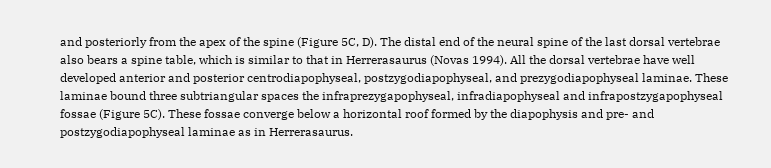and posteriorly from the apex of the spine (Figure 5C, D). The distal end of the neural spine of the last dorsal vertebrae also bears a spine table, which is similar to that in Herrerasaurus (Novas 1994). All the dorsal vertebrae have well developed anterior and posterior centrodiapophyseal, postzygodiapophyseal, and prezygodiapophyseal laminae. These laminae bound three subtriangular spaces the infraprezygapophyseal, infradiapophyseal and infrapostzygapophyseal fossae (Figure 5C). These fossae converge below a horizontal roof formed by the diapophysis and pre- and postzygodiapophyseal laminae as in Herrerasaurus.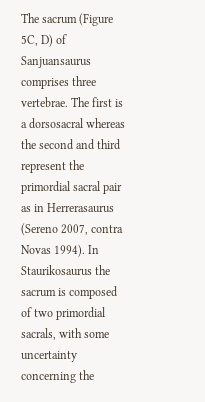The sacrum (Figure 5C, D) of Sanjuansaurus comprises three vertebrae. The first is a dorsosacral whereas the second and third represent the primordial sacral pair as in Herrerasaurus (Sereno 2007, contra Novas 1994). In Staurikosaurus the sacrum is composed of two primordial sacrals, with some uncertainty concerning the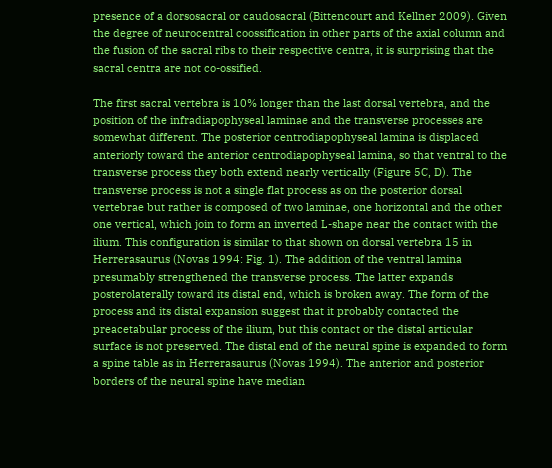presence of a dorsosacral or caudosacral (Bittencourt and Kellner 2009). Given the degree of neurocentral coossification in other parts of the axial column and the fusion of the sacral ribs to their respective centra, it is surprising that the sacral centra are not co-ossified.

The first sacral vertebra is 10% longer than the last dorsal vertebra, and the position of the infradiapophyseal laminae and the transverse processes are somewhat different. The posterior centrodiapophyseal lamina is displaced anteriorly toward the anterior centrodiapophyseal lamina, so that ventral to the transverse process they both extend nearly vertically (Figure 5C, D). The transverse process is not a single flat process as on the posterior dorsal vertebrae but rather is composed of two laminae, one horizontal and the other one vertical, which join to form an inverted L-shape near the contact with the ilium. This configuration is similar to that shown on dorsal vertebra 15 in Herrerasaurus (Novas 1994: Fig. 1). The addition of the ventral lamina presumably strengthened the transverse process. The latter expands posterolaterally toward its distal end, which is broken away. The form of the process and its distal expansion suggest that it probably contacted the preacetabular process of the ilium, but this contact or the distal articular surface is not preserved. The distal end of the neural spine is expanded to form a spine table as in Herrerasaurus (Novas 1994). The anterior and posterior borders of the neural spine have median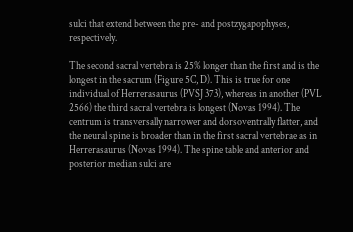sulci that extend between the pre- and postzygapophyses, respectively.

The second sacral vertebra is 25% longer than the first and is the longest in the sacrum (Figure 5C, D). This is true for one individual of Herrerasaurus (PVSJ 373), whereas in another (PVL 2566) the third sacral vertebra is longest (Novas 1994). The centrum is transversally narrower and dorsoventrally flatter, and the neural spine is broader than in the first sacral vertebrae as in Herrerasaurus (Novas 1994). The spine table and anterior and posterior median sulci are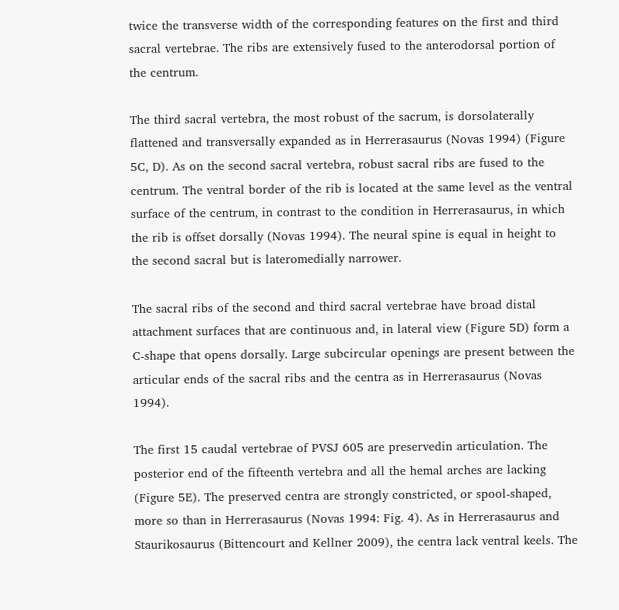twice the transverse width of the corresponding features on the first and third sacral vertebrae. The ribs are extensively fused to the anterodorsal portion of the centrum.

The third sacral vertebra, the most robust of the sacrum, is dorsolaterally flattened and transversally expanded as in Herrerasaurus (Novas 1994) (Figure 5C, D). As on the second sacral vertebra, robust sacral ribs are fused to the centrum. The ventral border of the rib is located at the same level as the ventral surface of the centrum, in contrast to the condition in Herrerasaurus, in which the rib is offset dorsally (Novas 1994). The neural spine is equal in height to the second sacral but is lateromedially narrower.

The sacral ribs of the second and third sacral vertebrae have broad distal attachment surfaces that are continuous and, in lateral view (Figure 5D) form a C-shape that opens dorsally. Large subcircular openings are present between the articular ends of the sacral ribs and the centra as in Herrerasaurus (Novas 1994).

The first 15 caudal vertebrae of PVSJ 605 are preservedin articulation. The posterior end of the fifteenth vertebra and all the hemal arches are lacking (Figure 5E). The preserved centra are strongly constricted, or spool-shaped, more so than in Herrerasaurus (Novas 1994: Fig. 4). As in Herrerasaurus and Staurikosaurus (Bittencourt and Kellner 2009), the centra lack ventral keels. The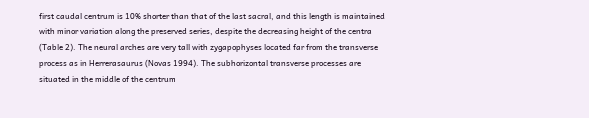first caudal centrum is 10% shorter than that of the last sacral, and this length is maintained with minor variation along the preserved series, despite the decreasing height of the centra (Table 2). The neural arches are very tall with zygapophyses located far from the transverse process as in Herrerasaurus (Novas 1994). The subhorizontal transverse processes are situated in the middle of the centrum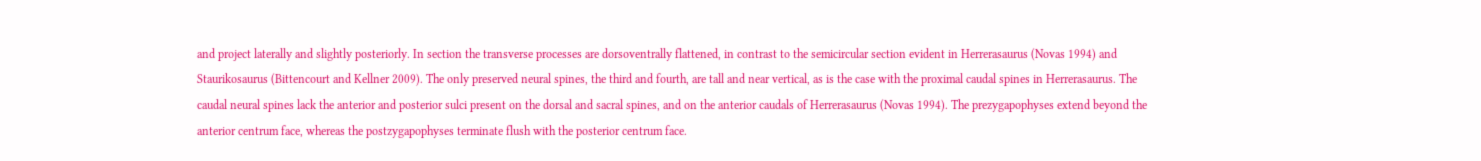and project laterally and slightly posteriorly. In section the transverse processes are dorsoventrally flattened, in contrast to the semicircular section evident in Herrerasaurus (Novas 1994) and Staurikosaurus (Bittencourt and Kellner 2009). The only preserved neural spines, the third and fourth, are tall and near vertical, as is the case with the proximal caudal spines in Herrerasaurus. The caudal neural spines lack the anterior and posterior sulci present on the dorsal and sacral spines, and on the anterior caudals of Herrerasaurus (Novas 1994). The prezygapophyses extend beyond the anterior centrum face, whereas the postzygapophyses terminate flush with the posterior centrum face.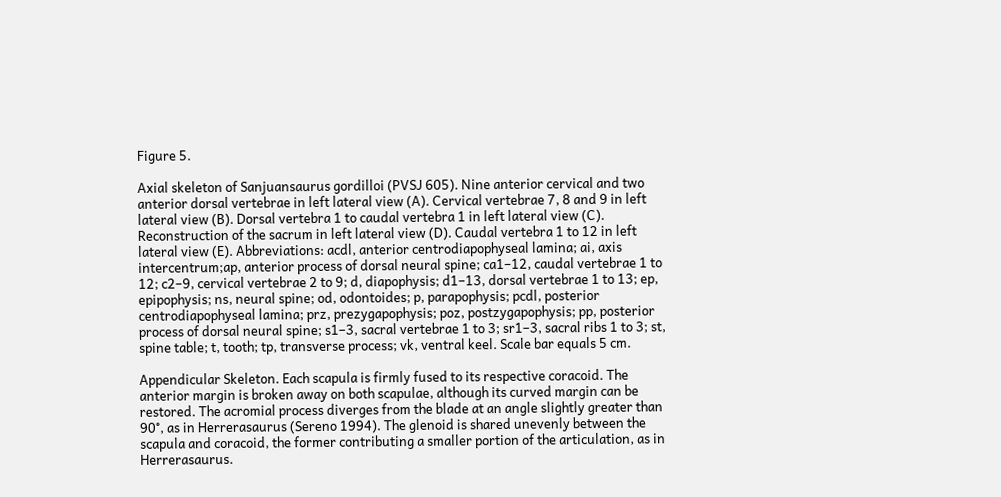Figure 5.

Axial skeleton of Sanjuansaurus gordilloi (PVSJ 605). Nine anterior cervical and two anterior dorsal vertebrae in left lateral view (A). Cervical vertebrae 7, 8 and 9 in left lateral view (B). Dorsal vertebra 1 to caudal vertebra 1 in left lateral view (C). Reconstruction of the sacrum in left lateral view (D). Caudal vertebra 1 to 12 in left lateral view (E). Abbreviations: acdl, anterior centrodiapophyseal lamina; ai, axis intercentrum;ap, anterior process of dorsal neural spine; ca1–12, caudal vertebrae 1 to 12; c2–9, cervical vertebrae 2 to 9; d, diapophysis; d1–13, dorsal vertebrae 1 to 13; ep, epipophysis; ns, neural spine; od, odontoides; p, parapophysis; pcdl, posterior centrodiapophyseal lamina; prz, prezygapophysis; poz, postzygapophysis; pp, posterior process of dorsal neural spine; s1–3, sacral vertebrae 1 to 3; sr1–3, sacral ribs 1 to 3; st, spine table; t, tooth; tp, transverse process; vk, ventral keel. Scale bar equals 5 cm.

Appendicular Skeleton. Each scapula is firmly fused to its respective coracoid. The anterior margin is broken away on both scapulae, although its curved margin can be restored. The acromial process diverges from the blade at an angle slightly greater than 90°, as in Herrerasaurus (Sereno 1994). The glenoid is shared unevenly between the scapula and coracoid, the former contributing a smaller portion of the articulation, as in Herrerasaurus.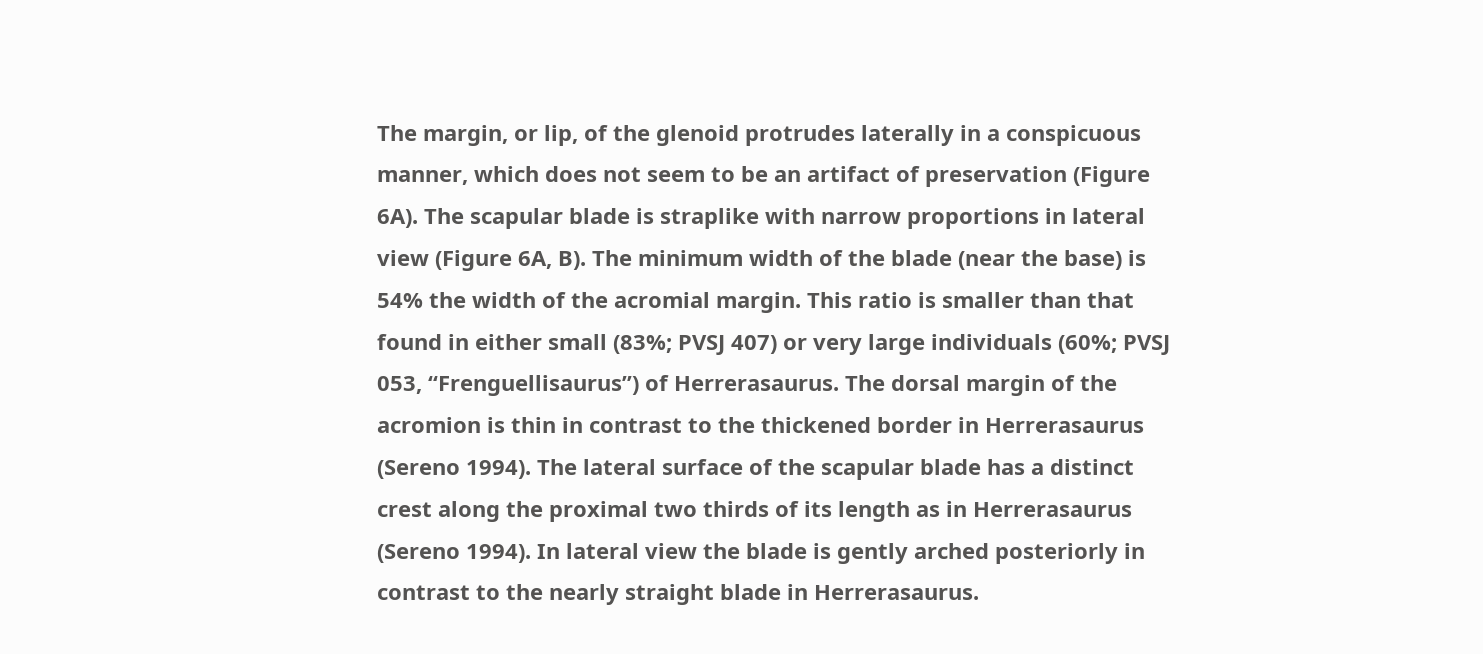The margin, or lip, of the glenoid protrudes laterally in a conspicuous manner, which does not seem to be an artifact of preservation (Figure 6A). The scapular blade is straplike with narrow proportions in lateral view (Figure 6A, B). The minimum width of the blade (near the base) is 54% the width of the acromial margin. This ratio is smaller than that found in either small (83%; PVSJ 407) or very large individuals (60%; PVSJ 053, “Frenguellisaurus”) of Herrerasaurus. The dorsal margin of the acromion is thin in contrast to the thickened border in Herrerasaurus (Sereno 1994). The lateral surface of the scapular blade has a distinct crest along the proximal two thirds of its length as in Herrerasaurus (Sereno 1994). In lateral view the blade is gently arched posteriorly in contrast to the nearly straight blade in Herrerasaurus.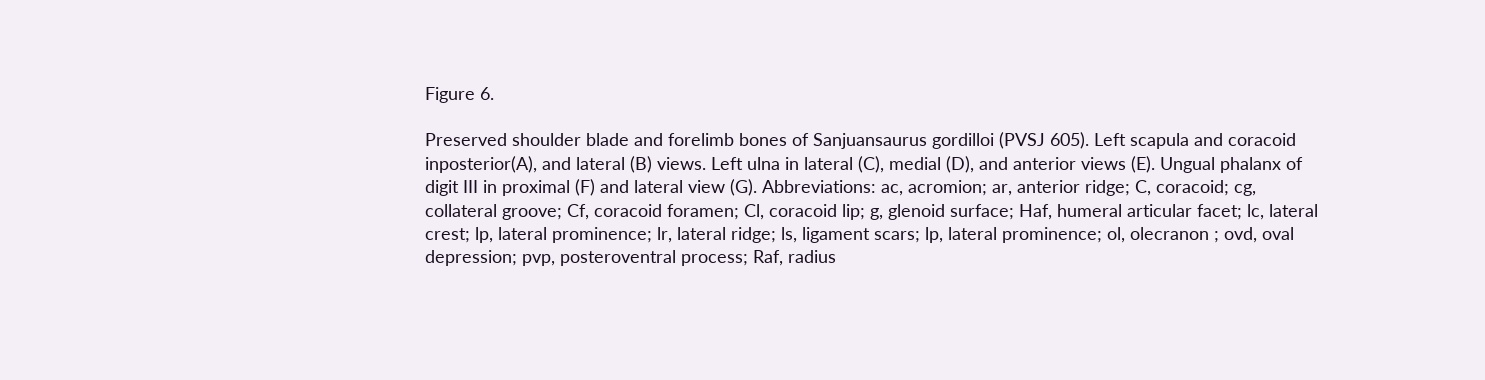Figure 6.

Preserved shoulder blade and forelimb bones of Sanjuansaurus gordilloi (PVSJ 605). Left scapula and coracoid inposterior(A), and lateral (B) views. Left ulna in lateral (C), medial (D), and anterior views (E). Ungual phalanx of digit III in proximal (F) and lateral view (G). Abbreviations: ac, acromion; ar, anterior ridge; C, coracoid; cg, collateral groove; Cf, coracoid foramen; Cl, coracoid lip; g, glenoid surface; Haf, humeral articular facet; lc, lateral crest; lp, lateral prominence; lr, lateral ridge; ls, ligament scars; lp, lateral prominence; ol, olecranon ; ovd, oval depression; pvp, posteroventral process; Raf, radius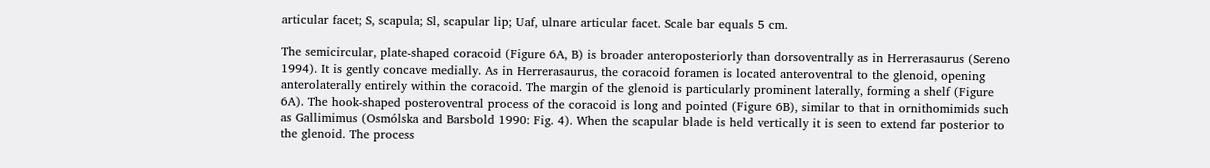articular facet; S, scapula; Sl, scapular lip; Uaf, ulnare articular facet. Scale bar equals 5 cm.

The semicircular, plate-shaped coracoid (Figure 6A, B) is broader anteroposteriorly than dorsoventrally as in Herrerasaurus (Sereno 1994). It is gently concave medially. As in Herrerasaurus, the coracoid foramen is located anteroventral to the glenoid, opening anterolaterally entirely within the coracoid. The margin of the glenoid is particularly prominent laterally, forming a shelf (Figure 6A). The hook-shaped posteroventral process of the coracoid is long and pointed (Figure 6B), similar to that in ornithomimids such as Gallimimus (Osmólska and Barsbold 1990: Fig. 4). When the scapular blade is held vertically it is seen to extend far posterior to the glenoid. The process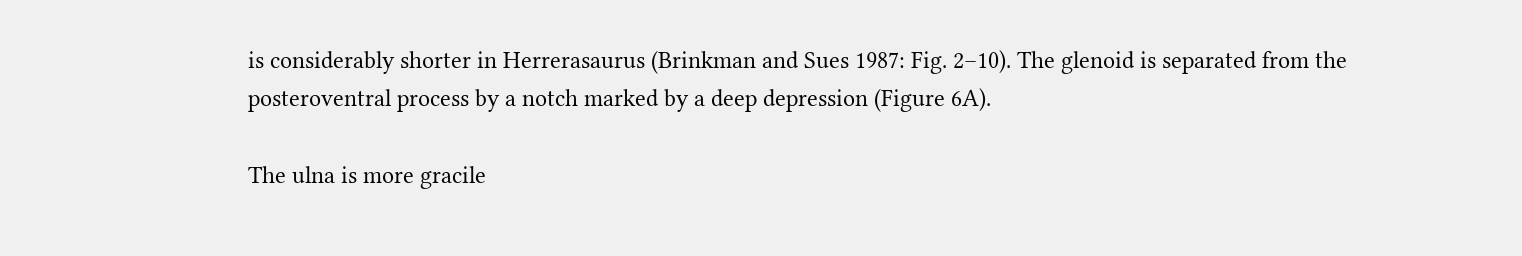is considerably shorter in Herrerasaurus (Brinkman and Sues 1987: Fig. 2–10). The glenoid is separated from the posteroventral process by a notch marked by a deep depression (Figure 6A).

The ulna is more gracile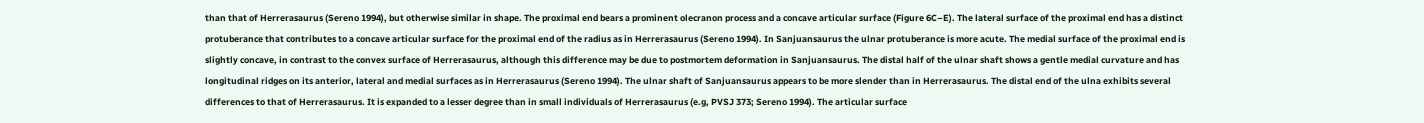than that of Herrerasaurus (Sereno 1994), but otherwise similar in shape. The proximal end bears a prominent olecranon process and a concave articular surface (Figure 6C–E). The lateral surface of the proximal end has a distinct protuberance that contributes to a concave articular surface for the proximal end of the radius as in Herrerasaurus (Sereno 1994). In Sanjuansaurus the ulnar protuberance is more acute. The medial surface of the proximal end is slightly concave, in contrast to the convex surface of Herrerasaurus, although this difference may be due to postmortem deformation in Sanjuansaurus. The distal half of the ulnar shaft shows a gentle medial curvature and has longitudinal ridges on its anterior, lateral and medial surfaces as in Herrerasaurus (Sereno 1994). The ulnar shaft of Sanjuansaurus appears to be more slender than in Herrerasaurus. The distal end of the ulna exhibits several differences to that of Herrerasaurus. It is expanded to a lesser degree than in small individuals of Herrerasaurus (e.g, PVSJ 373; Sereno 1994). The articular surface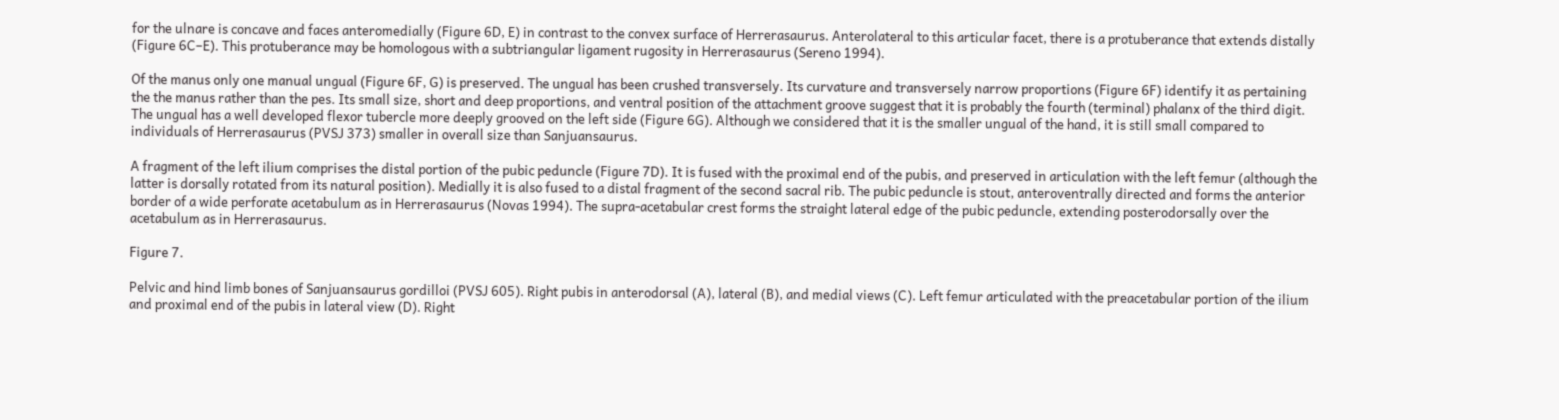for the ulnare is concave and faces anteromedially (Figure 6D, E) in contrast to the convex surface of Herrerasaurus. Anterolateral to this articular facet, there is a protuberance that extends distally (Figure 6C–E). This protuberance may be homologous with a subtriangular ligament rugosity in Herrerasaurus (Sereno 1994).

Of the manus only one manual ungual (Figure 6F, G) is preserved. The ungual has been crushed transversely. Its curvature and transversely narrow proportions (Figure 6F) identify it as pertaining the the manus rather than the pes. Its small size, short and deep proportions, and ventral position of the attachment groove suggest that it is probably the fourth (terminal) phalanx of the third digit. The ungual has a well developed flexor tubercle more deeply grooved on the left side (Figure 6G). Although we considered that it is the smaller ungual of the hand, it is still small compared to individuals of Herrerasaurus (PVSJ 373) smaller in overall size than Sanjuansaurus.

A fragment of the left ilium comprises the distal portion of the pubic peduncle (Figure 7D). It is fused with the proximal end of the pubis, and preserved in articulation with the left femur (although the latter is dorsally rotated from its natural position). Medially it is also fused to a distal fragment of the second sacral rib. The pubic peduncle is stout, anteroventrally directed and forms the anterior border of a wide perforate acetabulum as in Herrerasaurus (Novas 1994). The supra-acetabular crest forms the straight lateral edge of the pubic peduncle, extending posterodorsally over the acetabulum as in Herrerasaurus.

Figure 7.

Pelvic and hind limb bones of Sanjuansaurus gordilloi (PVSJ 605). Right pubis in anterodorsal (A), lateral (B), and medial views (C). Left femur articulated with the preacetabular portion of the ilium and proximal end of the pubis in lateral view (D). Right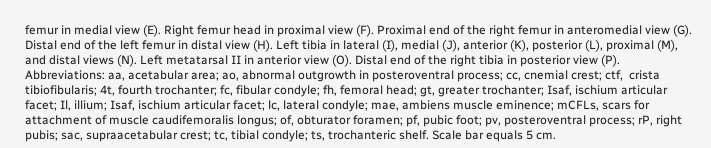femur in medial view (E). Right femur head in proximal view (F). Proximal end of the right femur in anteromedial view (G). Distal end of the left femur in distal view (H). Left tibia in lateral (I), medial (J), anterior (K), posterior (L), proximal (M), and distal views (N). Left metatarsal II in anterior view (O). Distal end of the right tibia in posterior view (P). Abbreviations: aa, acetabular area; ao, abnormal outgrowth in posteroventral process; cc, cnemial crest; ctf,  crista tibiofibularis; 4t, fourth trochanter; fc, fibular condyle; fh, femoral head; gt, greater trochanter; Isaf, ischium articular facet; Il, illium; Isaf, ischium articular facet; lc, lateral condyle; mae, ambiens muscle eminence; mCFLs, scars for attachment of muscle caudifemoralis longus; of, obturator foramen; pf, pubic foot; pv, posteroventral process; rP, right pubis; sac, supraacetabular crest; tc, tibial condyle; ts, trochanteric shelf. Scale bar equals 5 cm.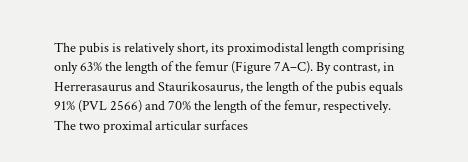The pubis is relatively short, its proximodistal length comprising only 63% the length of the femur (Figure 7A–C). By contrast, in Herrerasaurus and Staurikosaurus, the length of the pubis equals 91% (PVL 2566) and 70% the length of the femur, respectively. The two proximal articular surfaces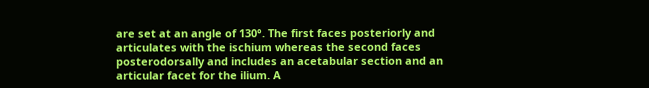are set at an angle of 130°. The first faces posteriorly and articulates with the ischium whereas the second faces posterodorsally and includes an acetabular section and an articular facet for the ilium. A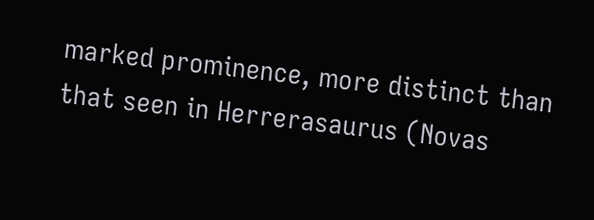marked prominence, more distinct than that seen in Herrerasaurus (Novas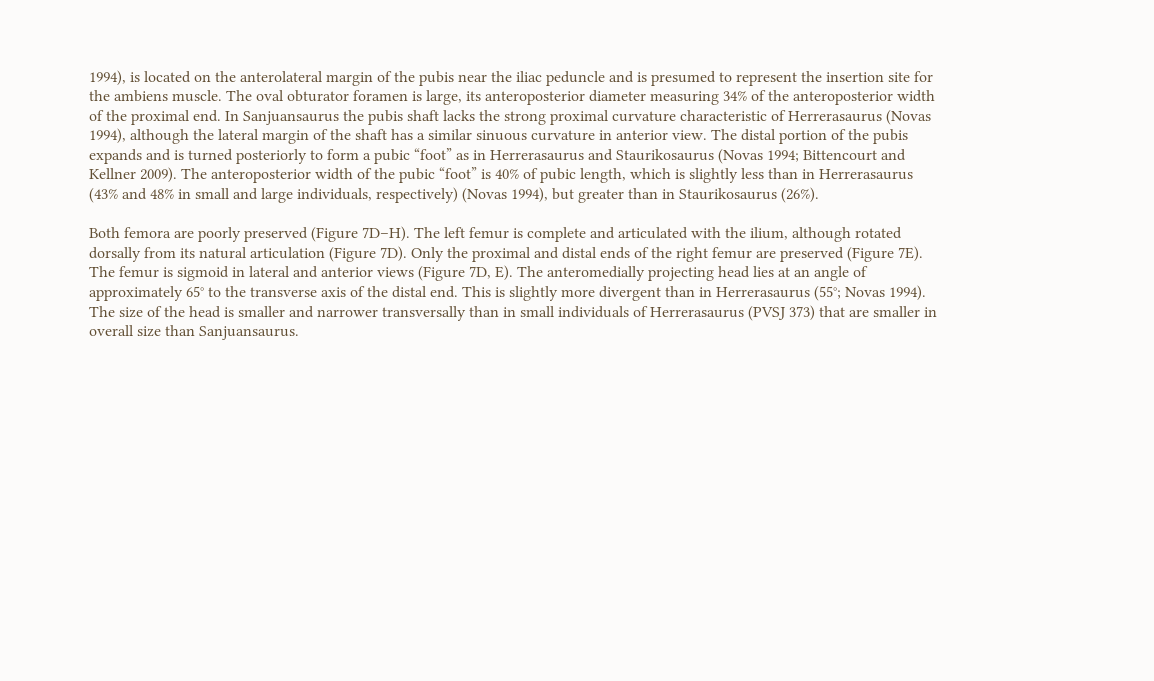1994), is located on the anterolateral margin of the pubis near the iliac peduncle and is presumed to represent the insertion site for the ambiens muscle. The oval obturator foramen is large, its anteroposterior diameter measuring 34% of the anteroposterior width of the proximal end. In Sanjuansaurus the pubis shaft lacks the strong proximal curvature characteristic of Herrerasaurus (Novas 1994), although the lateral margin of the shaft has a similar sinuous curvature in anterior view. The distal portion of the pubis expands and is turned posteriorly to form a pubic “foot” as in Herrerasaurus and Staurikosaurus (Novas 1994; Bittencourt and Kellner 2009). The anteroposterior width of the pubic “foot” is 40% of pubic length, which is slightly less than in Herrerasaurus (43% and 48% in small and large individuals, respectively) (Novas 1994), but greater than in Staurikosaurus (26%).

Both femora are poorly preserved (Figure 7D–H). The left femur is complete and articulated with the ilium, although rotated dorsally from its natural articulation (Figure 7D). Only the proximal and distal ends of the right femur are preserved (Figure 7E). The femur is sigmoid in lateral and anterior views (Figure 7D, E). The anteromedially projecting head lies at an angle of approximately 65° to the transverse axis of the distal end. This is slightly more divergent than in Herrerasaurus (55°; Novas 1994). The size of the head is smaller and narrower transversally than in small individuals of Herrerasaurus (PVSJ 373) that are smaller in overall size than Sanjuansaurus.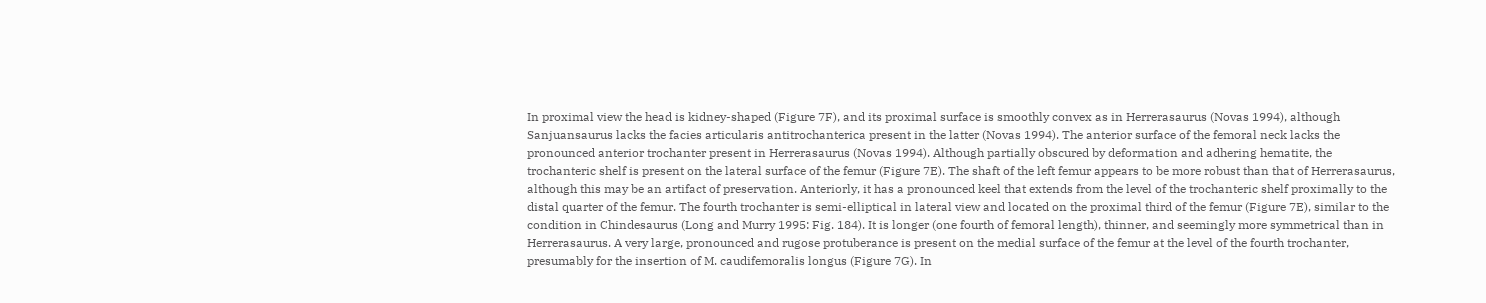In proximal view the head is kidney-shaped (Figure 7F), and its proximal surface is smoothly convex as in Herrerasaurus (Novas 1994), although Sanjuansaurus lacks the facies articularis antitrochanterica present in the latter (Novas 1994). The anterior surface of the femoral neck lacks the pronounced anterior trochanter present in Herrerasaurus (Novas 1994). Although partially obscured by deformation and adhering hematite, the trochanteric shelf is present on the lateral surface of the femur (Figure 7E). The shaft of the left femur appears to be more robust than that of Herrerasaurus, although this may be an artifact of preservation. Anteriorly, it has a pronounced keel that extends from the level of the trochanteric shelf proximally to the distal quarter of the femur. The fourth trochanter is semi-elliptical in lateral view and located on the proximal third of the femur (Figure 7E), similar to the condition in Chindesaurus (Long and Murry 1995: Fig. 184). It is longer (one fourth of femoral length), thinner, and seemingly more symmetrical than in Herrerasaurus. A very large, pronounced and rugose protuberance is present on the medial surface of the femur at the level of the fourth trochanter, presumably for the insertion of M. caudifemoralis longus (Figure 7G). In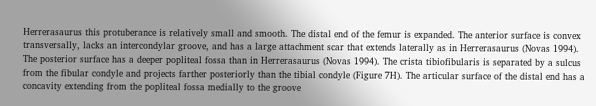Herrerasaurus this protuberance is relatively small and smooth. The distal end of the femur is expanded. The anterior surface is convex transversally, lacks an intercondylar groove, and has a large attachment scar that extends laterally as in Herrerasaurus (Novas 1994). The posterior surface has a deeper popliteal fossa than in Herrerasaurus (Novas 1994). The crista tibiofibularis is separated by a sulcus from the fibular condyle and projects farther posteriorly than the tibial condyle (Figure 7H). The articular surface of the distal end has a concavity extending from the popliteal fossa medially to the groove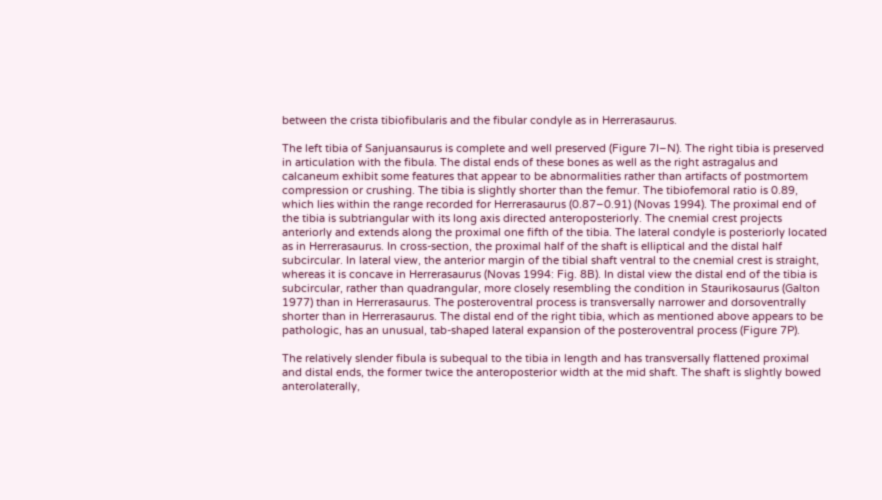between the crista tibiofibularis and the fibular condyle as in Herrerasaurus.

The left tibia of Sanjuansaurus is complete and well preserved (Figure 7I–N). The right tibia is preserved in articulation with the fibula. The distal ends of these bones as well as the right astragalus and calcaneum exhibit some features that appear to be abnormalities rather than artifacts of postmortem compression or crushing. The tibia is slightly shorter than the femur. The tibiofemoral ratio is 0.89, which lies within the range recorded for Herrerasaurus (0.87–0.91) (Novas 1994). The proximal end of the tibia is subtriangular with its long axis directed anteroposteriorly. The cnemial crest projects anteriorly and extends along the proximal one fifth of the tibia. The lateral condyle is posteriorly located as in Herrerasaurus. In cross-section, the proximal half of the shaft is elliptical and the distal half subcircular. In lateral view, the anterior margin of the tibial shaft ventral to the cnemial crest is straight, whereas it is concave in Herrerasaurus (Novas 1994: Fig. 8B). In distal view the distal end of the tibia is subcircular, rather than quadrangular, more closely resembling the condition in Staurikosaurus (Galton 1977) than in Herrerasaurus. The posteroventral process is transversally narrower and dorsoventrally shorter than in Herrerasaurus. The distal end of the right tibia, which as mentioned above appears to be pathologic, has an unusual, tab-shaped lateral expansion of the posteroventral process (Figure 7P).

The relatively slender fibula is subequal to the tibia in length and has transversally flattened proximal and distal ends, the former twice the anteroposterior width at the mid shaft. The shaft is slightly bowed anterolaterally,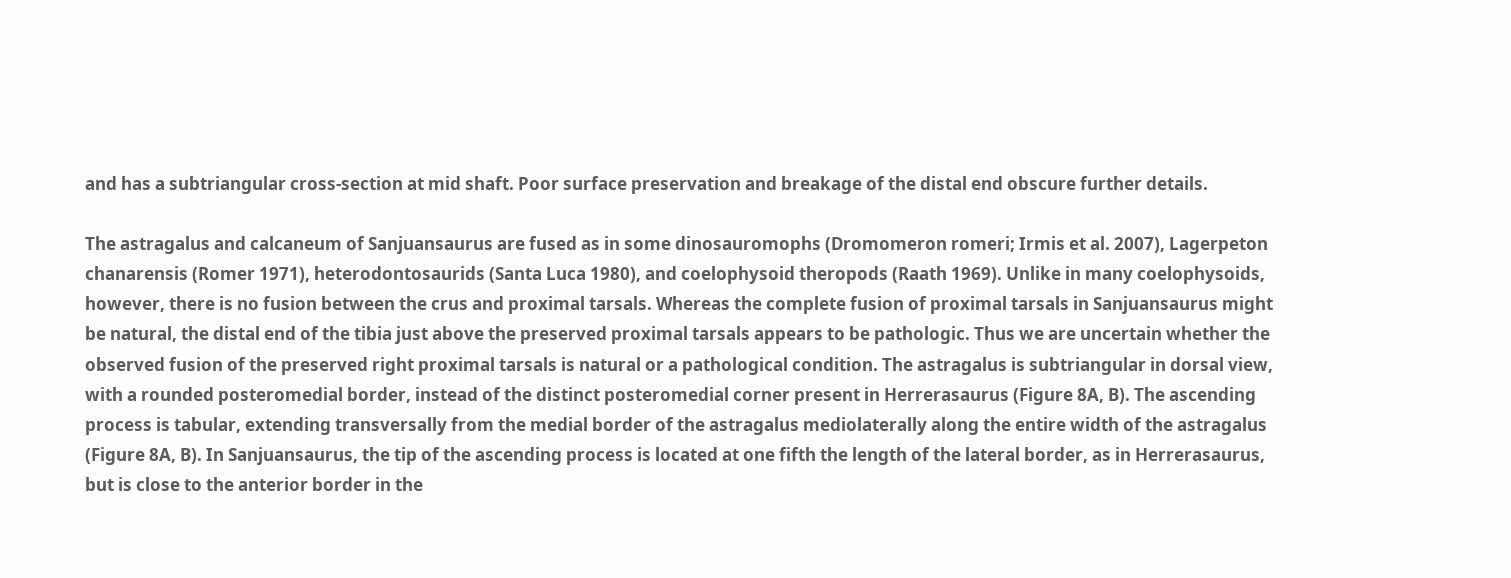and has a subtriangular cross-section at mid shaft. Poor surface preservation and breakage of the distal end obscure further details.

The astragalus and calcaneum of Sanjuansaurus are fused as in some dinosauromophs (Dromomeron romeri; Irmis et al. 2007), Lagerpeton chanarensis (Romer 1971), heterodontosaurids (Santa Luca 1980), and coelophysoid theropods (Raath 1969). Unlike in many coelophysoids, however, there is no fusion between the crus and proximal tarsals. Whereas the complete fusion of proximal tarsals in Sanjuansaurus might be natural, the distal end of the tibia just above the preserved proximal tarsals appears to be pathologic. Thus we are uncertain whether the observed fusion of the preserved right proximal tarsals is natural or a pathological condition. The astragalus is subtriangular in dorsal view, with a rounded posteromedial border, instead of the distinct posteromedial corner present in Herrerasaurus (Figure 8A, B). The ascending process is tabular, extending transversally from the medial border of the astragalus mediolaterally along the entire width of the astragalus (Figure 8A, B). In Sanjuansaurus, the tip of the ascending process is located at one fifth the length of the lateral border, as in Herrerasaurus, but is close to the anterior border in the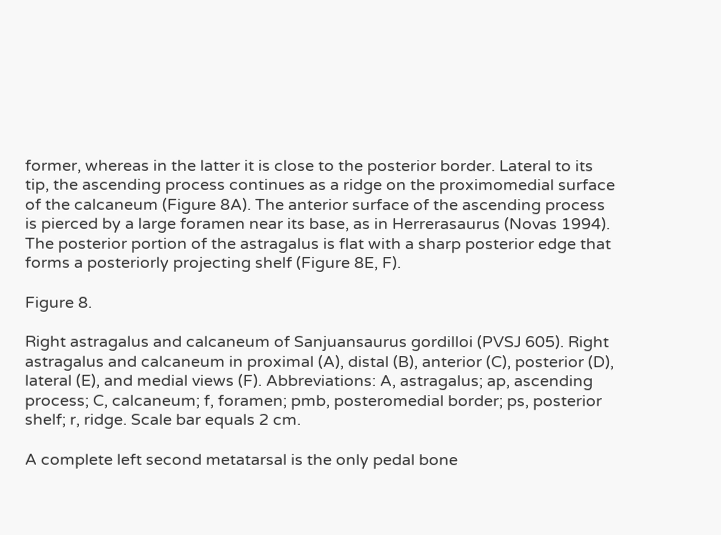former, whereas in the latter it is close to the posterior border. Lateral to its tip, the ascending process continues as a ridge on the proximomedial surface of the calcaneum (Figure 8A). The anterior surface of the ascending process is pierced by a large foramen near its base, as in Herrerasaurus (Novas 1994). The posterior portion of the astragalus is flat with a sharp posterior edge that forms a posteriorly projecting shelf (Figure 8E, F).

Figure 8.

Right astragalus and calcaneum of Sanjuansaurus gordilloi (PVSJ 605). Right astragalus and calcaneum in proximal (A), distal (B), anterior (C), posterior (D), lateral (E), and medial views (F). Abbreviations: A, astragalus; ap, ascending process; C, calcaneum; f, foramen; pmb, posteromedial border; ps, posterior shelf; r, ridge. Scale bar equals 2 cm.

A complete left second metatarsal is the only pedal bone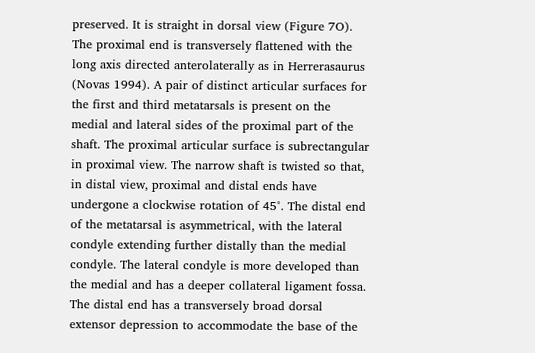preserved. It is straight in dorsal view (Figure 7O). The proximal end is transversely flattened with the long axis directed anterolaterally as in Herrerasaurus (Novas 1994). A pair of distinct articular surfaces for the first and third metatarsals is present on the medial and lateral sides of the proximal part of the shaft. The proximal articular surface is subrectangular in proximal view. The narrow shaft is twisted so that, in distal view, proximal and distal ends have undergone a clockwise rotation of 45°. The distal end of the metatarsal is asymmetrical, with the lateral condyle extending further distally than the medial condyle. The lateral condyle is more developed than the medial and has a deeper collateral ligament fossa. The distal end has a transversely broad dorsal extensor depression to accommodate the base of the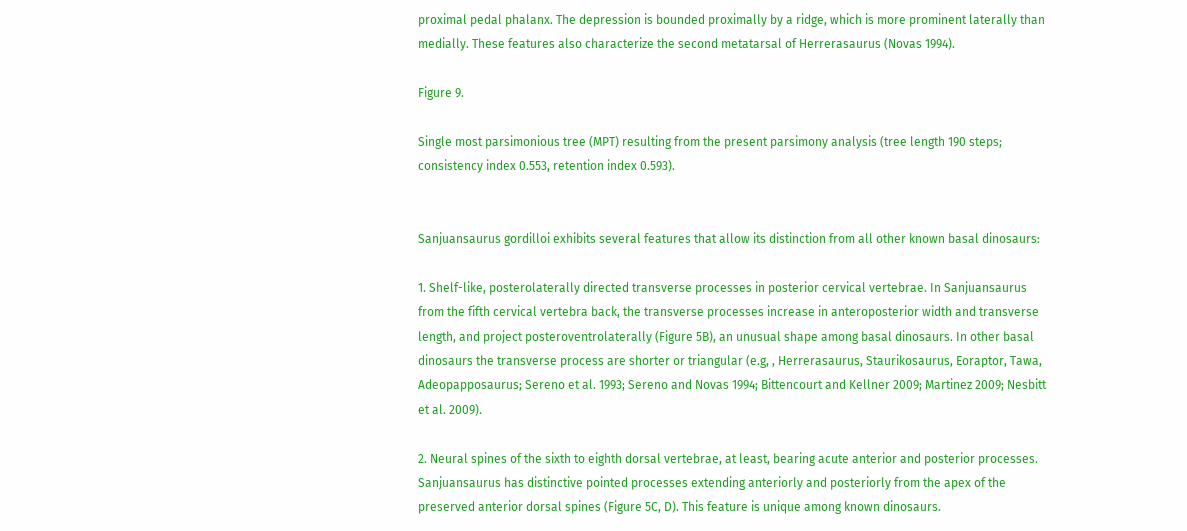proximal pedal phalanx. The depression is bounded proximally by a ridge, which is more prominent laterally than medially. These features also characterize the second metatarsal of Herrerasaurus (Novas 1994).

Figure 9.

Single most parsimonious tree (MPT) resulting from the present parsimony analysis (tree length 190 steps; consistency index 0.553, retention index 0.593).


Sanjuansaurus gordilloi exhibits several features that allow its distinction from all other known basal dinosaurs:

1. Shelf-like, posterolaterally directed transverse processes in posterior cervical vertebrae. In Sanjuansaurus from the fifth cervical vertebra back, the transverse processes increase in anteroposterior width and transverse length, and project posteroventrolaterally (Figure 5B), an unusual shape among basal dinosaurs. In other basal dinosaurs the transverse process are shorter or triangular (e.g, , Herrerasaurus, Staurikosaurus, Eoraptor, Tawa, Adeopapposaurus; Sereno et al. 1993; Sereno and Novas 1994; Bittencourt and Kellner 2009; Martinez 2009; Nesbitt et al. 2009).

2. Neural spines of the sixth to eighth dorsal vertebrae, at least, bearing acute anterior and posterior processes. Sanjuansaurus has distinctive pointed processes extending anteriorly and posteriorly from the apex of the preserved anterior dorsal spines (Figure 5C, D). This feature is unique among known dinosaurs.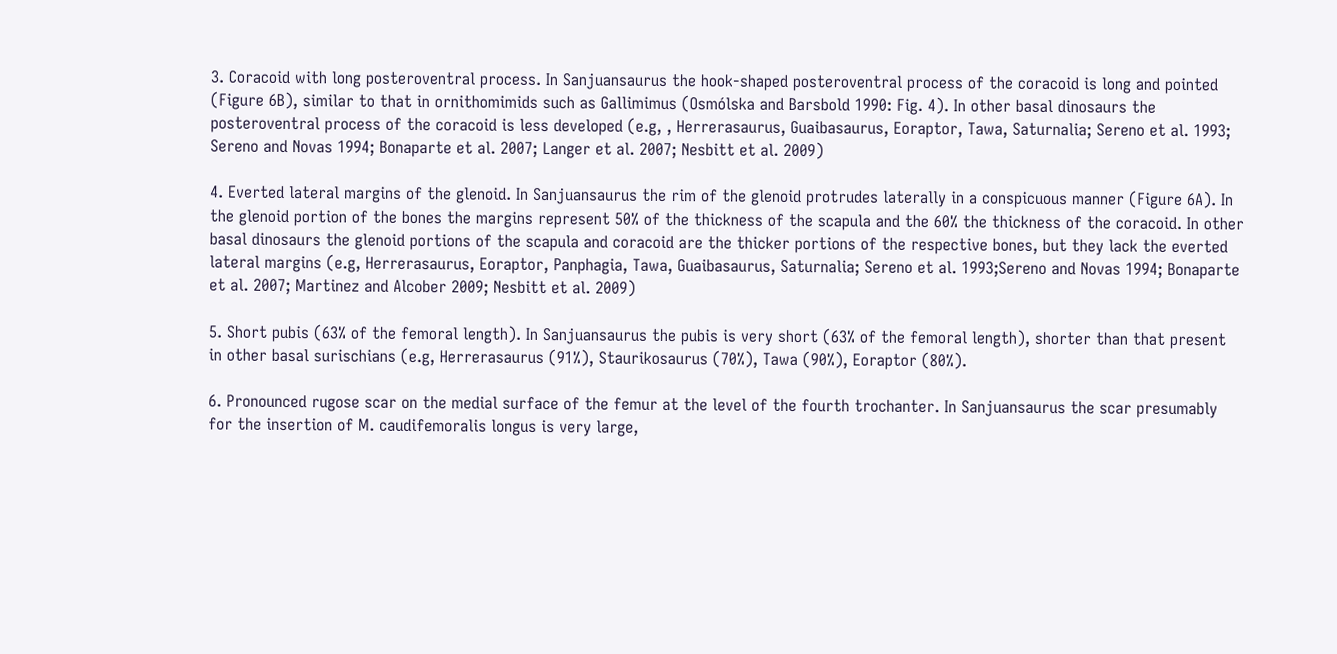3. Coracoid with long posteroventral process. In Sanjuansaurus the hook-shaped posteroventral process of the coracoid is long and pointed (Figure 6B), similar to that in ornithomimids such as Gallimimus (Osmólska and Barsbold 1990: Fig. 4). In other basal dinosaurs the posteroventral process of the coracoid is less developed (e.g, , Herrerasaurus, Guaibasaurus, Eoraptor, Tawa, Saturnalia; Sereno et al. 1993; Sereno and Novas 1994; Bonaparte et al. 2007; Langer et al. 2007; Nesbitt et al. 2009)

4. Everted lateral margins of the glenoid. In Sanjuansaurus the rim of the glenoid protrudes laterally in a conspicuous manner (Figure 6A). In the glenoid portion of the bones the margins represent 50% of the thickness of the scapula and the 60% the thickness of the coracoid. In other basal dinosaurs the glenoid portions of the scapula and coracoid are the thicker portions of the respective bones, but they lack the everted lateral margins (e.g, Herrerasaurus, Eoraptor, Panphagia, Tawa, Guaibasaurus, Saturnalia; Sereno et al. 1993;Sereno and Novas 1994; Bonaparte et al. 2007; Martinez and Alcober 2009; Nesbitt et al. 2009)

5. Short pubis (63% of the femoral length). In Sanjuansaurus the pubis is very short (63% of the femoral length), shorter than that present in other basal surischians (e.g, Herrerasaurus (91%), Staurikosaurus (70%), Tawa (90%), Eoraptor (80%).

6. Pronounced rugose scar on the medial surface of the femur at the level of the fourth trochanter. In Sanjuansaurus the scar presumably for the insertion of M. caudifemoralis longus is very large,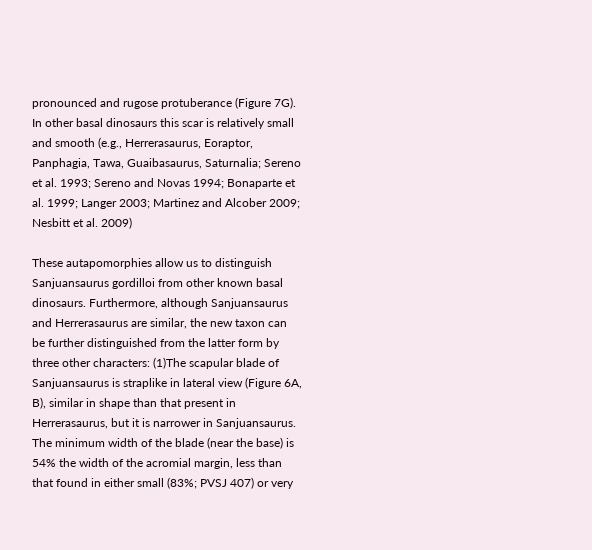pronounced and rugose protuberance (Figure 7G). In other basal dinosaurs this scar is relatively small and smooth (e.g., Herrerasaurus, Eoraptor, Panphagia, Tawa, Guaibasaurus, Saturnalia; Sereno et al. 1993; Sereno and Novas 1994; Bonaparte et al. 1999; Langer 2003; Martinez and Alcober 2009; Nesbitt et al. 2009)

These autapomorphies allow us to distinguish Sanjuansaurus gordilloi from other known basal dinosaurs. Furthermore, although Sanjuansaurus and Herrerasaurus are similar, the new taxon can be further distinguished from the latter form by three other characters: (1)The scapular blade of Sanjuansaurus is straplike in lateral view (Figure 6A, B), similar in shape than that present in Herrerasaurus, but it is narrower in Sanjuansaurus. The minimum width of the blade (near the base) is 54% the width of the acromial margin, less than that found in either small (83%; PVSJ 407) or very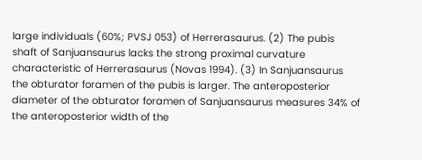large individuals (60%; PVSJ 053) of Herrerasaurus. (2) The pubis shaft of Sanjuansaurus lacks the strong proximal curvature characteristic of Herrerasaurus (Novas 1994). (3) In Sanjuansaurus the obturator foramen of the pubis is larger. The anteroposterior diameter of the obturator foramen of Sanjuansaurus measures 34% of the anteroposterior width of the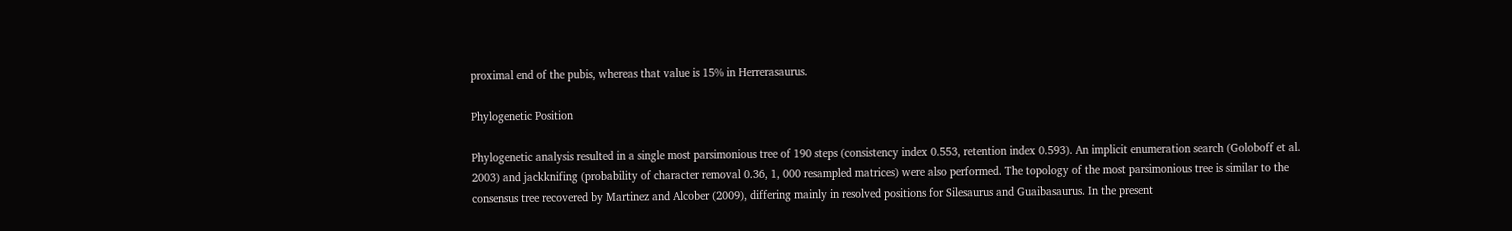proximal end of the pubis, whereas that value is 15% in Herrerasaurus.

Phylogenetic Position

Phylogenetic analysis resulted in a single most parsimonious tree of 190 steps (consistency index 0.553, retention index 0.593). An implicit enumeration search (Goloboff et al. 2003) and jackknifing (probability of character removal 0.36, 1, 000 resampled matrices) were also performed. The topology of the most parsimonious tree is similar to the consensus tree recovered by Martinez and Alcober (2009), differing mainly in resolved positions for Silesaurus and Guaibasaurus. In the present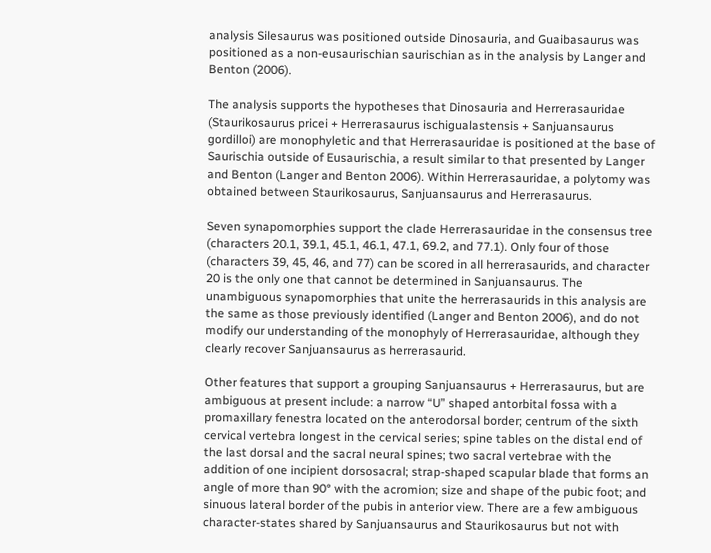analysis Silesaurus was positioned outside Dinosauria, and Guaibasaurus was positioned as a non-eusaurischian saurischian as in the analysis by Langer and Benton (2006).

The analysis supports the hypotheses that Dinosauria and Herrerasauridae (Staurikosaurus pricei + Herrerasaurus ischigualastensis + Sanjuansaurus gordilloi) are monophyletic and that Herrerasauridae is positioned at the base of Saurischia outside of Eusaurischia, a result similar to that presented by Langer and Benton (Langer and Benton 2006). Within Herrerasauridae, a polytomy was obtained between Staurikosaurus, Sanjuansaurus and Herrerasaurus.

Seven synapomorphies support the clade Herrerasauridae in the consensus tree (characters 20.1, 39.1, 45.1, 46.1, 47.1, 69.2, and 77.1). Only four of those (characters 39, 45, 46, and 77) can be scored in all herrerasaurids, and character 20 is the only one that cannot be determined in Sanjuansaurus. The unambiguous synapomorphies that unite the herrerasaurids in this analysis are the same as those previously identified (Langer and Benton 2006), and do not modify our understanding of the monophyly of Herrerasauridae, although they clearly recover Sanjuansaurus as herrerasaurid.

Other features that support a grouping Sanjuansaurus + Herrerasaurus, but are ambiguous at present include: a narrow “U” shaped antorbital fossa with a promaxillary fenestra located on the anterodorsal border; centrum of the sixth cervical vertebra longest in the cervical series; spine tables on the distal end of the last dorsal and the sacral neural spines; two sacral vertebrae with the addition of one incipient dorsosacral; strap-shaped scapular blade that forms an angle of more than 90° with the acromion; size and shape of the pubic foot; and sinuous lateral border of the pubis in anterior view. There are a few ambiguous character-states shared by Sanjuansaurus and Staurikosaurus but not with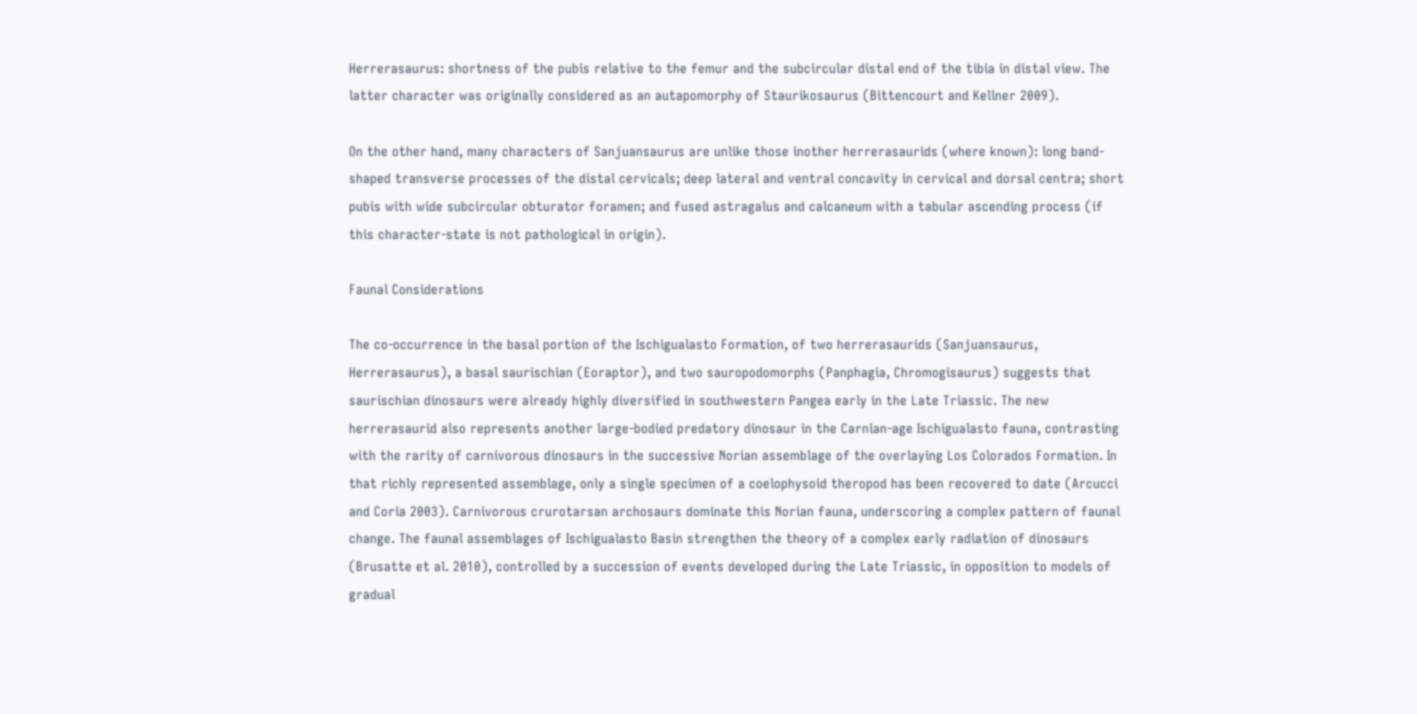Herrerasaurus: shortness of the pubis relative to the femur and the subcircular distal end of the tibia in distal view. The latter character was originally considered as an autapomorphy of Staurikosaurus (Bittencourt and Kellner 2009).

On the other hand, many characters of Sanjuansaurus are unlike those inother herrerasaurids (where known): long band-shaped transverse processes of the distal cervicals; deep lateral and ventral concavity in cervical and dorsal centra; short pubis with wide subcircular obturator foramen; and fused astragalus and calcaneum with a tabular ascending process (if this character-state is not pathological in origin).

Faunal Considerations

The co-occurrence in the basal portion of the Ischigualasto Formation, of two herrerasaurids (Sanjuansaurus, Herrerasaurus), a basal saurischian (Eoraptor), and two sauropodomorphs (Panphagia, Chromogisaurus) suggests that saurischian dinosaurs were already highly diversified in southwestern Pangea early in the Late Triassic. The new herrerasaurid also represents another large-bodied predatory dinosaur in the Carnian-age Ischigualasto fauna, contrasting with the rarity of carnivorous dinosaurs in the successive Norian assemblage of the overlaying Los Colorados Formation. In that richly represented assemblage, only a single specimen of a coelophysoid theropod has been recovered to date (Arcucci and Coria 2003). Carnivorous crurotarsan archosaurs dominate this Norian fauna, underscoring a complex pattern of faunal change. The faunal assemblages of Ischigualasto Basin strengthen the theory of a complex early radiation of dinosaurs (Brusatte et al. 2010), controlled by a succession of events developed during the Late Triassic, in opposition to models of gradual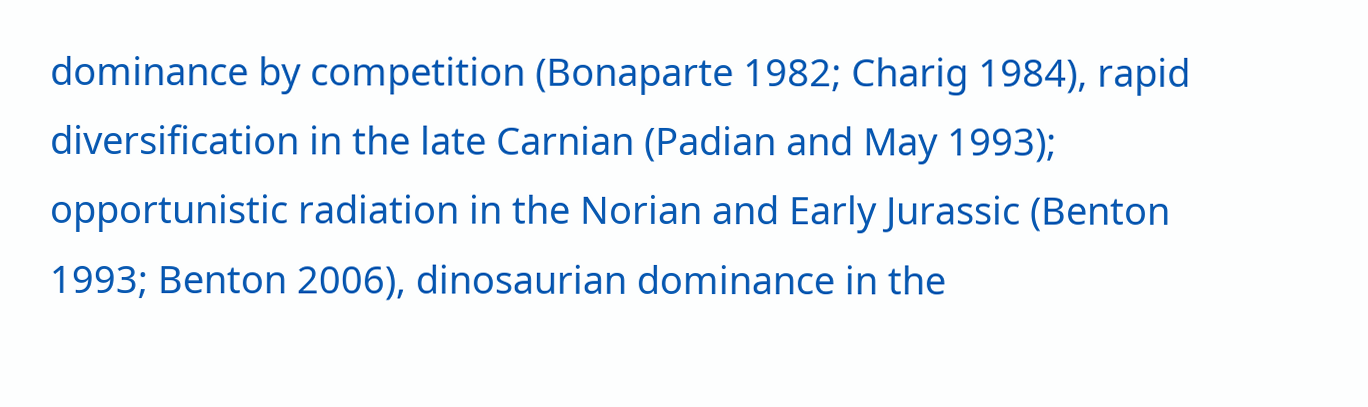dominance by competition (Bonaparte 1982; Charig 1984), rapid diversification in the late Carnian (Padian and May 1993); opportunistic radiation in the Norian and Early Jurassic (Benton 1993; Benton 2006), dinosaurian dominance in the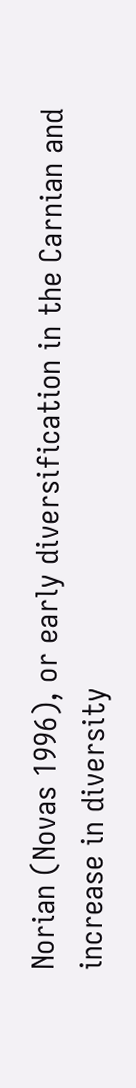Norian (Novas 1996), or early diversification in the Carnian and increase in diversity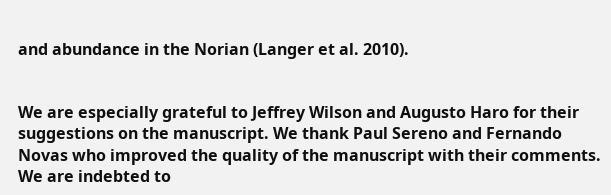and abundance in the Norian (Langer et al. 2010).


We are especially grateful to Jeffrey Wilson and Augusto Haro for their suggestions on the manuscript. We thank Paul Sereno and Fernando Novas who improved the quality of the manuscript with their comments. We are indebted to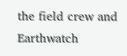the field crew and Earthwatch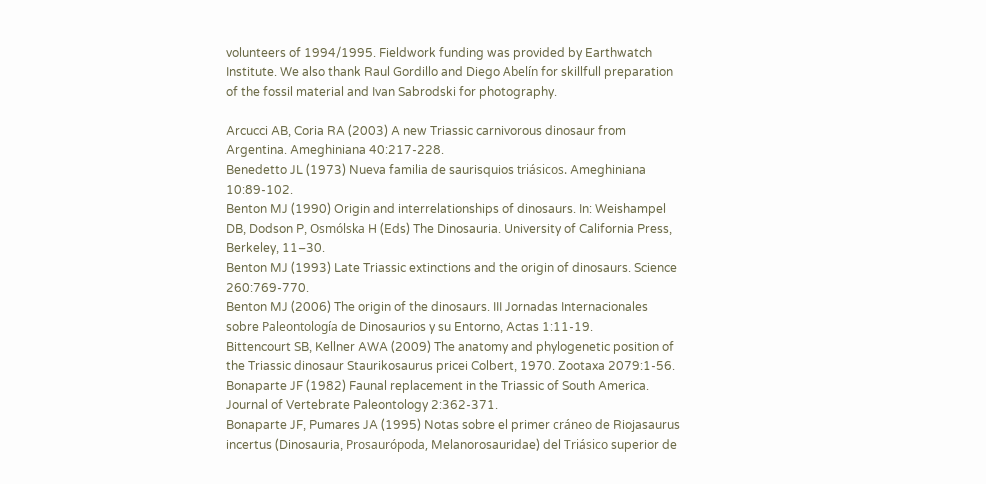volunteers of 1994/1995. Fieldwork funding was provided by Earthwatch Institute. We also thank Raul Gordillo and Diego Abelín for skillfull preparation of the fossil material and Ivan Sabrodski for photography.

Arcucci AB, Coria RA (2003) A new Triassic carnivorous dinosaur from Argentina. Ameghiniana 40:217-228.
Benedetto JL (1973) Nueva familia de saurisquios triásicos. Ameghiniana 10:89-102.
Benton MJ (1990) Origin and interrelationships of dinosaurs. In: Weishampel DB, Dodson P, Osmólska H (Eds) The Dinosauria. University of California Press, Berkeley, 11–30.
Benton MJ (1993) Late Triassic extinctions and the origin of dinosaurs. Science 260:769-770.
Benton MJ (2006) The origin of the dinosaurs. III Jornadas Internacionales sobre Paleontología de Dinosaurios y su Entorno, Actas 1:11-19.
Bittencourt SB, Kellner AWA (2009) The anatomy and phylogenetic position of the Triassic dinosaur Staurikosaurus pricei Colbert, 1970. Zootaxa 2079:1-56.
Bonaparte JF (1982) Faunal replacement in the Triassic of South America. Journal of Vertebrate Paleontology 2:362-371.
Bonaparte JF, Pumares JA (1995) Notas sobre el primer cráneo de Riojasaurus incertus (Dinosauria, Prosaurópoda, Melanorosauridae) del Triásico superior de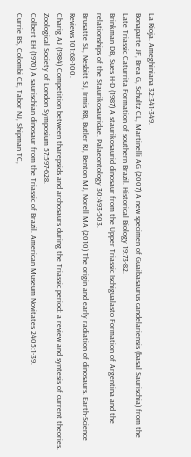La Rioja. Ameghiniana 32:341-349.
Bonaparte JF, Brea G, Schultz CL, Martinelli AG (2007) A new specimen of Guaibasaurus candelariensis (basal Saurischia) from the Late Triassic Caturrita Formation of southern Brazil. Historical Biology 19:73-82.
Brinkman DB, Sues H-D (1987) A staurikosaurid dinosaur from the Upper Triassic Ischigualasto Formation of Argentina and the relationships of the Staurikosauridae. Palaeontology 30:493-503.
Brusatte SL, Nesbitt SJ, Irmis RB, Butler RJ, Benton MJ, Norell MA (2010) The origin and early radiation of dinosaurs. Earth-Science Reviews 101:68-100.
Charig AJ (1984) Competition between tharepsids and archosaurs during the Triassic period: a review and syntesis of current theories. Zoological Society of London Symposium 57:597-628.
Colbert EH (1970) A saurischian dinosaur from the Triassic of Brazil. American Museum Novitates 2405:1-39.
Currie BS, Colombi CE, Tabor NJ, Shipman TC,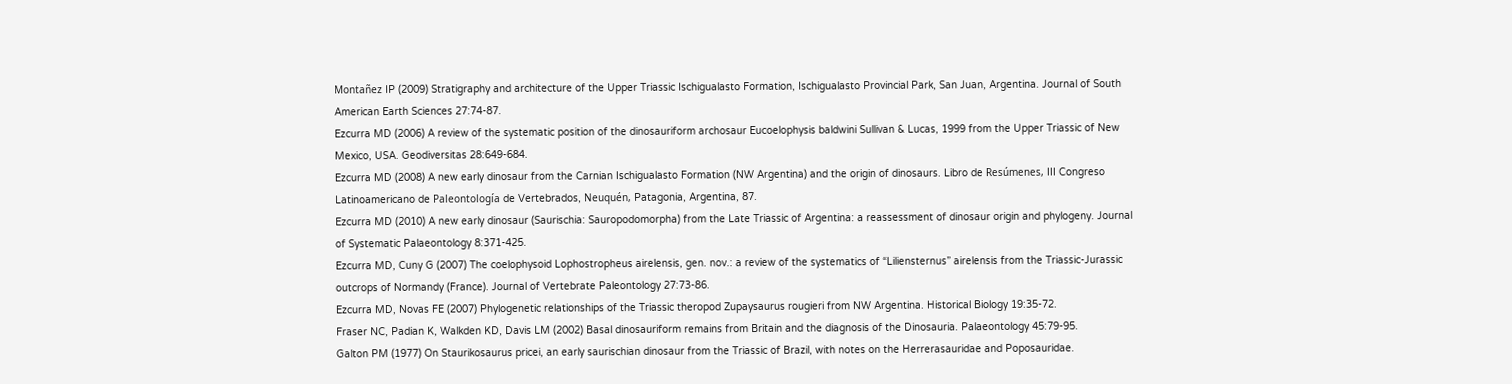Montañez IP (2009) Stratigraphy and architecture of the Upper Triassic Ischigualasto Formation, Ischigualasto Provincial Park, San Juan, Argentina. Journal of South American Earth Sciences 27:74-87.
Ezcurra MD (2006) A review of the systematic position of the dinosauriform archosaur Eucoelophysis baldwini Sullivan & Lucas, 1999 from the Upper Triassic of New Mexico, USA. Geodiversitas 28:649-684.
Ezcurra MD (2008) A new early dinosaur from the Carnian Ischigualasto Formation (NW Argentina) and the origin of dinosaurs. Libro de Resúmenes, III Congreso Latinoamericano de Paleontología de Vertebrados, Neuquén, Patagonia, Argentina, 87.
Ezcurra MD (2010) A new early dinosaur (Saurischia: Sauropodomorpha) from the Late Triassic of Argentina: a reassessment of dinosaur origin and phylogeny. Journal of Systematic Palaeontology 8:371-425.
Ezcurra MD, Cuny G (2007) The coelophysoid Lophostropheus airelensis, gen. nov.: a review of the systematics of “Liliensternus” airelensis from the Triassic-Jurassic outcrops of Normandy (France). Journal of Vertebrate Paleontology 27:73-86.
Ezcurra MD, Novas FE (2007) Phylogenetic relationships of the Triassic theropod Zupaysaurus rougieri from NW Argentina. Historical Biology 19:35-72.
Fraser NC, Padian K, Walkden KD, Davis LM (2002) Basal dinosauriform remains from Britain and the diagnosis of the Dinosauria. Palaeontology 45:79-95.
Galton PM (1977) On Staurikosaurus pricei, an early saurischian dinosaur from the Triassic of Brazil, with notes on the Herrerasauridae and Poposauridae.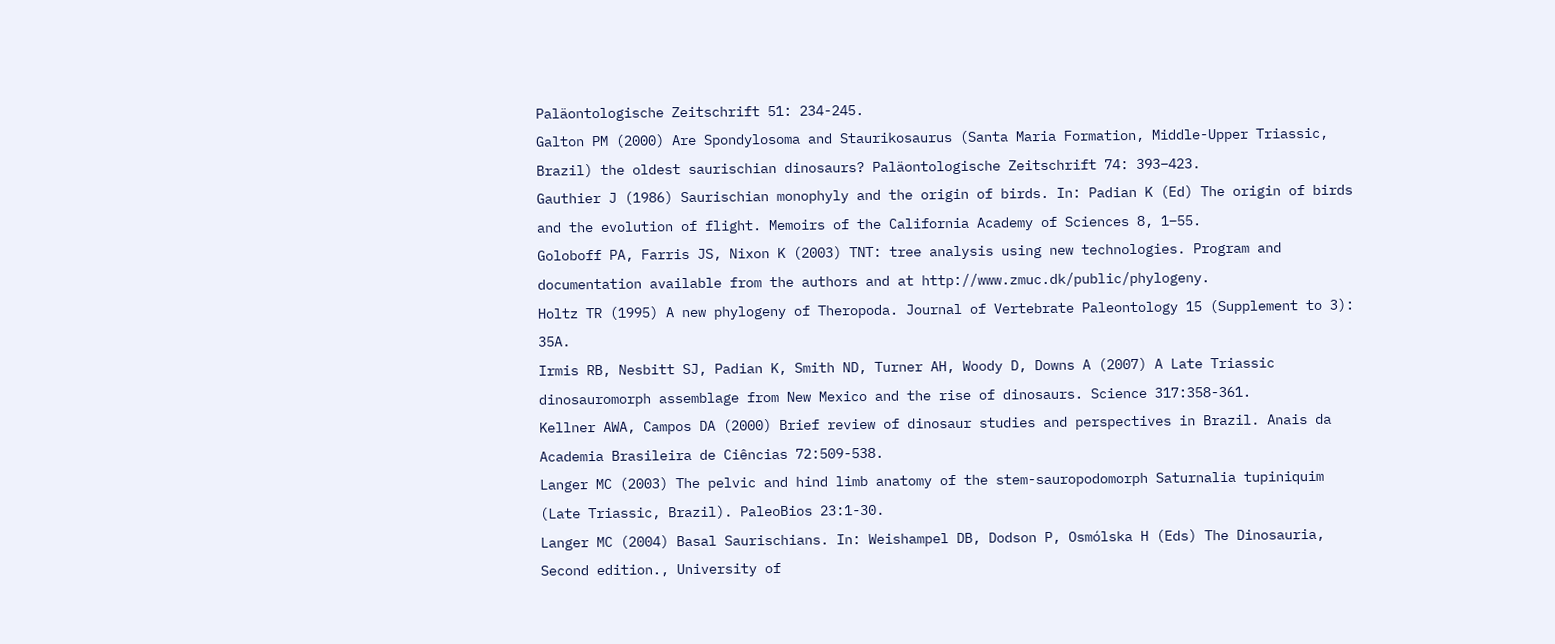Paläontologische Zeitschrift 51: 234-245.
Galton PM (2000) Are Spondylosoma and Staurikosaurus (Santa Maria Formation, Middle-Upper Triassic, Brazil) the oldest saurischian dinosaurs? Paläontologische Zeitschrift 74: 393–423.
Gauthier J (1986) Saurischian monophyly and the origin of birds. In: Padian K (Ed) The origin of birds and the evolution of flight. Memoirs of the California Academy of Sciences 8, 1–55.
Goloboff PA, Farris JS, Nixon K (2003) TNT: tree analysis using new technologies. Program and documentation available from the authors and at http://www.zmuc.dk/public/phylogeny.
Holtz TR (1995) A new phylogeny of Theropoda. Journal of Vertebrate Paleontology 15 (Supplement to 3): 35A.
Irmis RB, Nesbitt SJ, Padian K, Smith ND, Turner AH, Woody D, Downs A (2007) A Late Triassic dinosauromorph assemblage from New Mexico and the rise of dinosaurs. Science 317:358-361.
Kellner AWA, Campos DA (2000) Brief review of dinosaur studies and perspectives in Brazil. Anais da Academia Brasileira de Ciências 72:509-538.
Langer MC (2003) The pelvic and hind limb anatomy of the stem-sauropodomorph Saturnalia tupiniquim (Late Triassic, Brazil). PaleoBios 23:1-30.
Langer MC (2004) Basal Saurischians. In: Weishampel DB, Dodson P, Osmólska H (Eds) The Dinosauria, Second edition., University of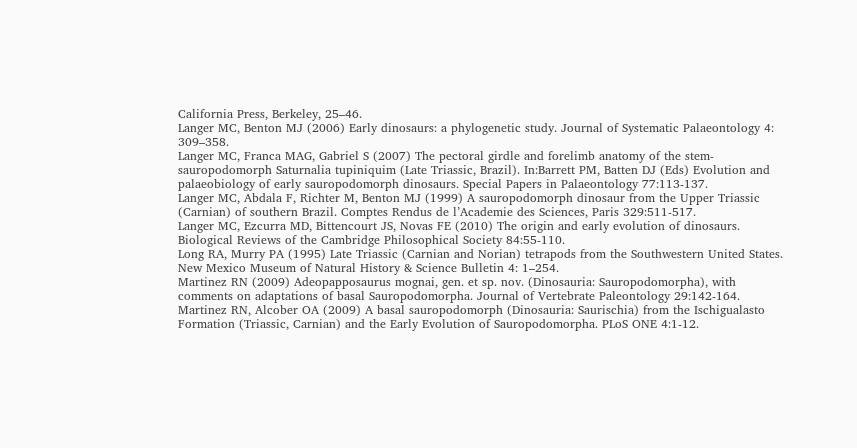California Press, Berkeley, 25–46.
Langer MC, Benton MJ (2006) Early dinosaurs: a phylogenetic study. Journal of Systematic Palaeontology 4: 309–358.
Langer MC, Franca MAG, Gabriel S (2007) The pectoral girdle and forelimb anatomy of the stem-sauropodomorph Saturnalia tupiniquim (Late Triassic, Brazil). In:Barrett PM, Batten DJ (Eds) Evolution and palaeobiology of early sauropodomorph dinosaurs. Special Papers in Palaeontology 77:113-137.
Langer MC, Abdala F, Richter M, Benton MJ (1999) A sauropodomorph dinosaur from the Upper Triassic (Carnian) of southern Brazil. Comptes Rendus de l’Academie des Sciences, Paris 329:511-517.
Langer MC, Ezcurra MD, Bittencourt JS, Novas FE (2010) The origin and early evolution of dinosaurs. Biological Reviews of the Cambridge Philosophical Society 84:55-110.
Long RA, Murry PA (1995) Late Triassic (Carnian and Norian) tetrapods from the Southwestern United States. New Mexico Museum of Natural History & Science Bulletin 4: 1–254.
Martinez RN (2009) Adeopapposaurus mognai, gen. et sp. nov. (Dinosauria: Sauropodomorpha), with comments on adaptations of basal Sauropodomorpha. Journal of Vertebrate Paleontology 29:142-164.
Martinez RN, Alcober OA (2009) A basal sauropodomorph (Dinosauria: Saurischia) from the Ischigualasto Formation (Triassic, Carnian) and the Early Evolution of Sauropodomorpha. PLoS ONE 4:1-12.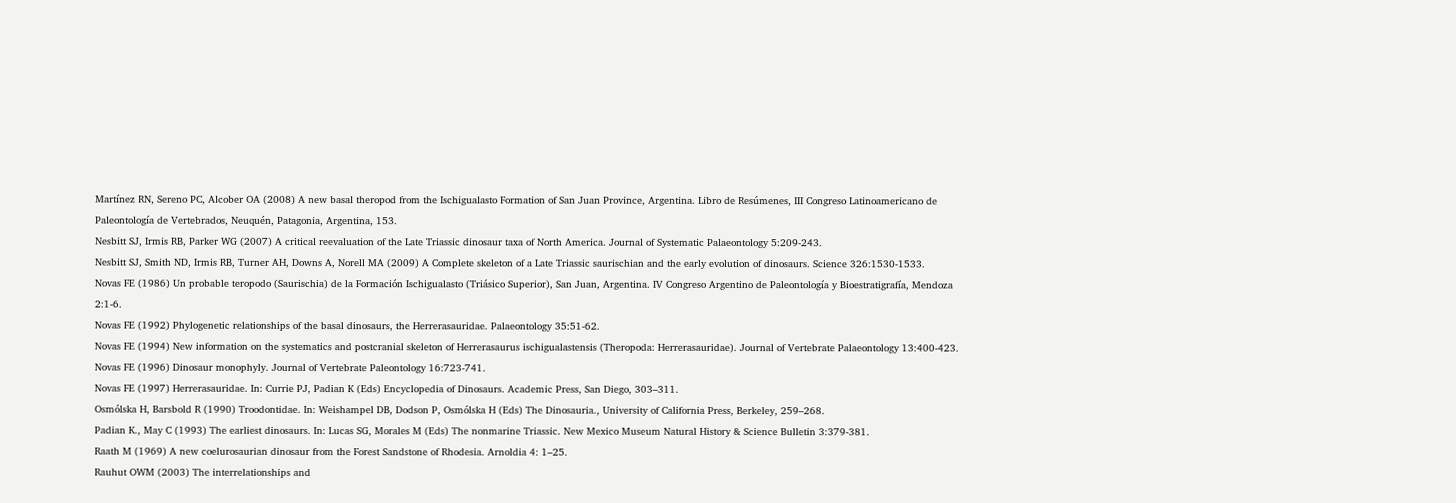Martínez RN, Sereno PC, Alcober OA (2008) A new basal theropod from the Ischigualasto Formation of San Juan Province, Argentina. Libro de Resúmenes, III Congreso Latinoamericano de Paleontología de Vertebrados, Neuquén, Patagonia, Argentina, 153.
Nesbitt SJ, Irmis RB, Parker WG (2007) A critical reevaluation of the Late Triassic dinosaur taxa of North America. Journal of Systematic Palaeontology 5:209-243.
Nesbitt SJ, Smith ND, Irmis RB, Turner AH, Downs A, Norell MA (2009) A Complete skeleton of a Late Triassic saurischian and the early evolution of dinosaurs. Science 326:1530-1533.
Novas FE (1986) Un probable teropodo (Saurischia) de la Formación Ischigualasto (Triásico Superior), San Juan, Argentina. IV Congreso Argentino de Paleontología y Bioestratigrafía, Mendoza 2:1-6.
Novas FE (1992) Phylogenetic relationships of the basal dinosaurs, the Herrerasauridae. Palaeontology 35:51-62.
Novas FE (1994) New information on the systematics and postcranial skeleton of Herrerasaurus ischigualastensis (Theropoda: Herrerasauridae). Journal of Vertebrate Palaeontology 13:400-423.
Novas FE (1996) Dinosaur monophyly. Journal of Vertebrate Paleontology 16:723-741.
Novas FE (1997) Herrerasauridae. In: Currie PJ, Padian K (Eds) Encyclopedia of Dinosaurs. Academic Press, San Diego, 303–311.
Osmólska H, Barsbold R (1990) Troodontidae. In: Weishampel DB, Dodson P, Osmólska H (Eds) The Dinosauria., University of California Press, Berkeley, 259–268.
Padian K., May C (1993) The earliest dinosaurs. In: Lucas SG, Morales M (Eds) The nonmarine Triassic. New Mexico Museum Natural History & Science Bulletin 3:379-381.
Raath M (1969) A new coelurosaurian dinosaur from the Forest Sandstone of Rhodesia. Arnoldia 4: 1–25.
Rauhut OWM (2003) The interrelationships and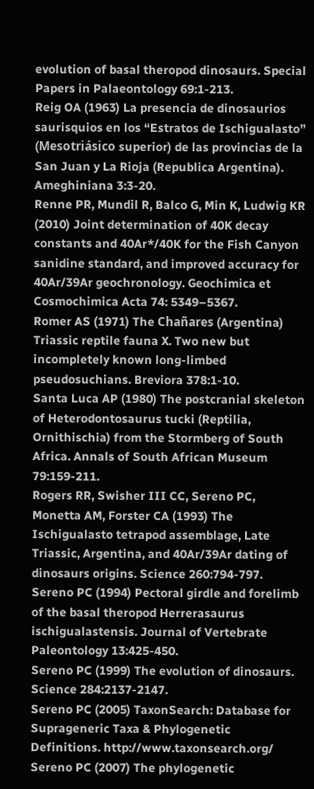evolution of basal theropod dinosaurs. Special Papers in Palaeontology 69:1-213.
Reig OA (1963) La presencia de dinosaurios saurisquios en los “Estratos de Ischigualasto” (Mesotriásico superior) de las provincias de la San Juan y La Rioja (Republica Argentina). Ameghiniana 3:3-20.
Renne PR, Mundil R, Balco G, Min K, Ludwig KR (2010) Joint determination of 40K decay constants and 40Ar*/40K for the Fish Canyon sanidine standard, and improved accuracy for 40Ar/39Ar geochronology. Geochimica et Cosmochimica Acta 74: 5349–5367.
Romer AS (1971) The Chañares (Argentina) Triassic reptile fauna X. Two new but incompletely known long-limbed pseudosuchians. Breviora 378:1-10.
Santa Luca AP (1980) The postcranial skeleton of Heterodontosaurus tucki (Reptilia, Ornithischia) from the Stormberg of South Africa. Annals of South African Museum 79:159-211.
Rogers RR, Swisher III CC, Sereno PC, Monetta AM, Forster CA (1993) The Ischigualasto tetrapod assemblage, Late Triassic, Argentina, and 40Ar/39Ar dating of dinosaurs origins. Science 260:794-797.
Sereno PC (1994) Pectoral girdle and forelimb of the basal theropod Herrerasaurus ischigualastensis. Journal of Vertebrate Paleontology 13:425-450.
Sereno PC (1999) The evolution of dinosaurs. Science 284:2137-2147.
Sereno PC (2005) TaxonSearch: Database for Suprageneric Taxa & Phylogenetic Definitions. http://www.taxonsearch.org/
Sereno PC (2007) The phylogenetic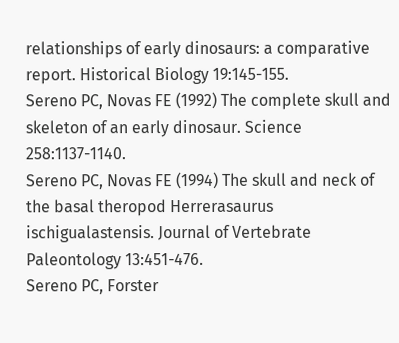relationships of early dinosaurs: a comparative report. Historical Biology 19:145-155.
Sereno PC, Novas FE (1992) The complete skull and skeleton of an early dinosaur. Science 258:1137-1140.
Sereno PC, Novas FE (1994) The skull and neck of the basal theropod Herrerasaurus ischigualastensis. Journal of Vertebrate Paleontology 13:451-476.
Sereno PC, Forster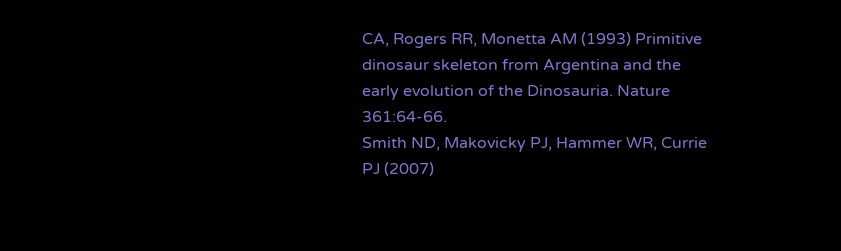CA, Rogers RR, Monetta AM (1993) Primitive dinosaur skeleton from Argentina and the early evolution of the Dinosauria. Nature 361:64-66.
Smith ND, Makovicky PJ, Hammer WR, Currie PJ (2007)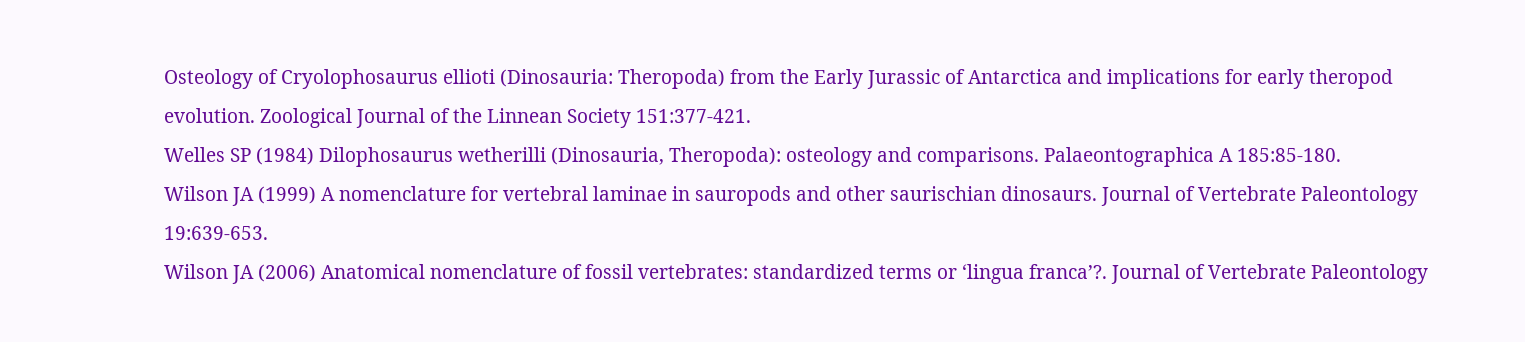Osteology of Cryolophosaurus ellioti (Dinosauria: Theropoda) from the Early Jurassic of Antarctica and implications for early theropod evolution. Zoological Journal of the Linnean Society 151:377-421.
Welles SP (1984) Dilophosaurus wetherilli (Dinosauria, Theropoda): osteology and comparisons. Palaeontographica A 185:85-180.
Wilson JA (1999) A nomenclature for vertebral laminae in sauropods and other saurischian dinosaurs. Journal of Vertebrate Paleontology 19:639-653.
Wilson JA (2006) Anatomical nomenclature of fossil vertebrates: standardized terms or ‘lingua franca’?. Journal of Vertebrate Paleontology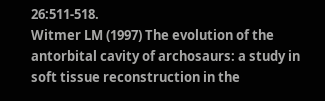26:511-518.
Witmer LM (1997) The evolution of the antorbital cavity of archosaurs: a study in soft tissue reconstruction in the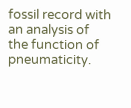fossil record with an analysis of the function of pneumaticity.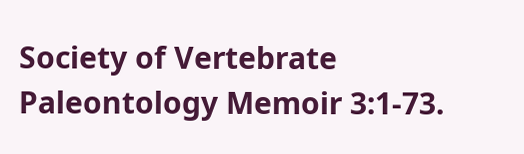Society of Vertebrate Paleontology Memoir 3:1-73.